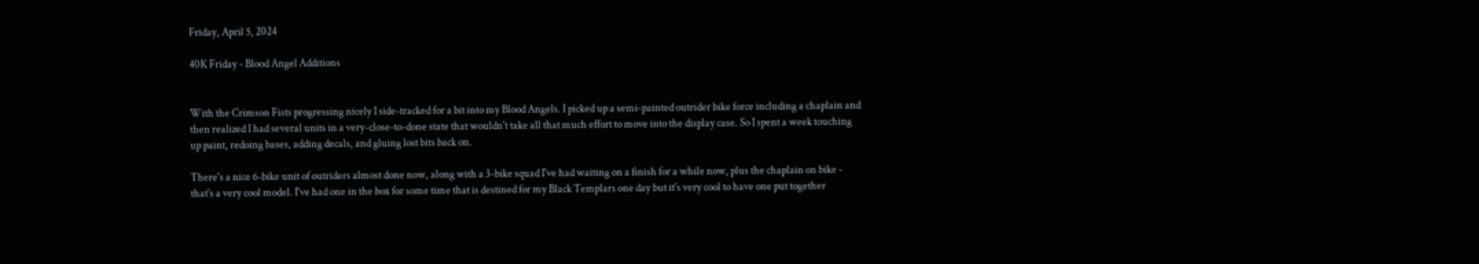Friday, April 5, 2024

40K Friday - Blood Angel Additions


With the Crimson Fists progressing nicely I side-tracked for a bit into my Blood Angels. I picked up a semi-painted outrider bike force including a chaplain and then realized I had several units in a very-close-to-done state that wouldn't take all that much effort to move into the display case. So I spent a week touching up paint, redoing bases, adding decals, and gluing lost bits back on.

There's a nice 6-bike unit of outriders almost done now, along with a 3-bike squad I've had waiting on a finish for a while now, plus the chaplain on bike - that's a very cool model. I've had one in the box for some time that is destined for my Black Templars one day but it's very cool to have one put together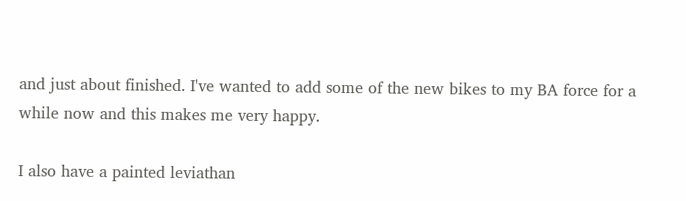and just about finished. I've wanted to add some of the new bikes to my BA force for a while now and this makes me very happy.

I also have a painted leviathan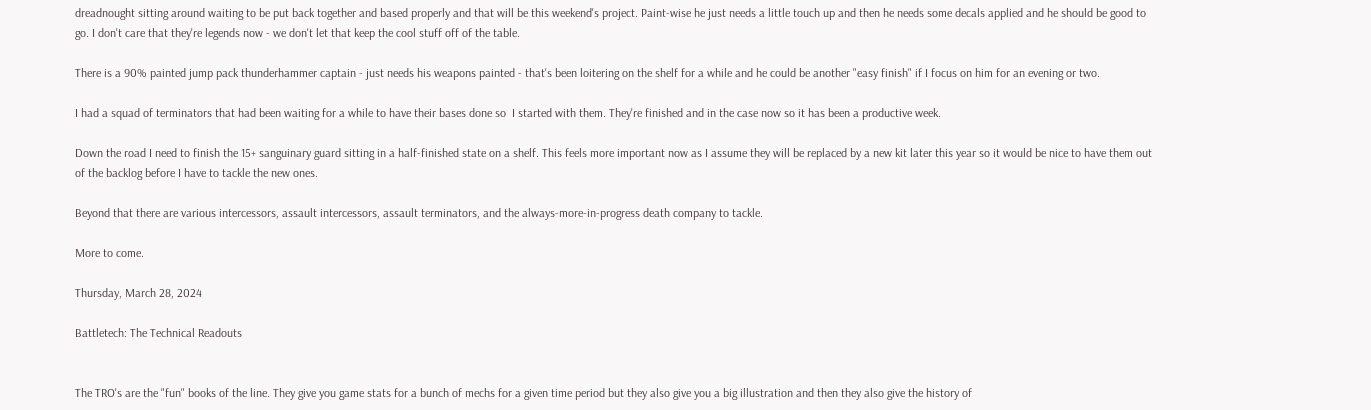dreadnought sitting around waiting to be put back together and based properly and that will be this weekend's project. Paint-wise he just needs a little touch up and then he needs some decals applied and he should be good to go. I don't care that they're legends now - we don't let that keep the cool stuff off of the table.

There is a 90% painted jump pack thunderhammer captain - just needs his weapons painted - that's been loitering on the shelf for a while and he could be another "easy finish" if I focus on him for an evening or two.

I had a squad of terminators that had been waiting for a while to have their bases done so  I started with them. They're finished and in the case now so it has been a productive week.

Down the road I need to finish the 15+ sanguinary guard sitting in a half-finished state on a shelf. This feels more important now as I assume they will be replaced by a new kit later this year so it would be nice to have them out of the backlog before I have to tackle the new ones.

Beyond that there are various intercessors, assault intercessors, assault terminators, and the always-more-in-progress death company to tackle.

More to come.

Thursday, March 28, 2024

Battletech: The Technical Readouts


The TRO's are the "fun" books of the line. They give you game stats for a bunch of mechs for a given time period but they also give you a big illustration and then they also give the history of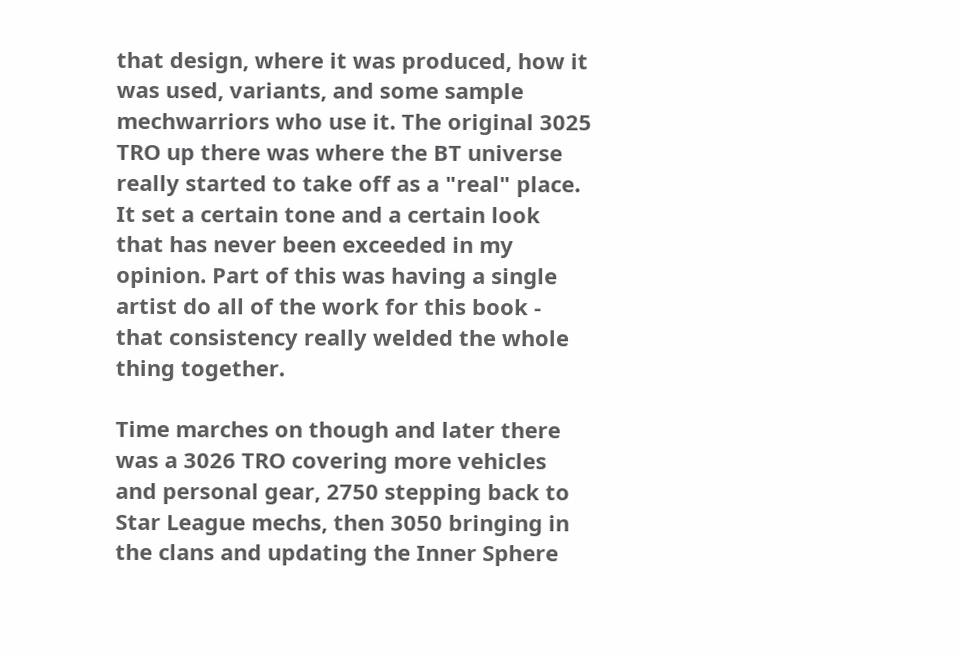that design, where it was produced, how it was used, variants, and some sample mechwarriors who use it. The original 3025 TRO up there was where the BT universe really started to take off as a "real" place. It set a certain tone and a certain look that has never been exceeded in my opinion. Part of this was having a single artist do all of the work for this book - that consistency really welded the whole thing together.

Time marches on though and later there was a 3026 TRO covering more vehicles and personal gear, 2750 stepping back to Star League mechs, then 3050 bringing in the clans and updating the Inner Sphere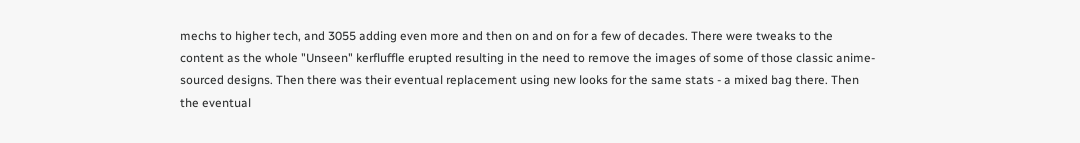mechs to higher tech, and 3055 adding even more and then on and on for a few of decades. There were tweaks to the content as the whole "Unseen" kerfluffle erupted resulting in the need to remove the images of some of those classic anime-sourced designs. Then there was their eventual replacement using new looks for the same stats - a mixed bag there. Then the eventual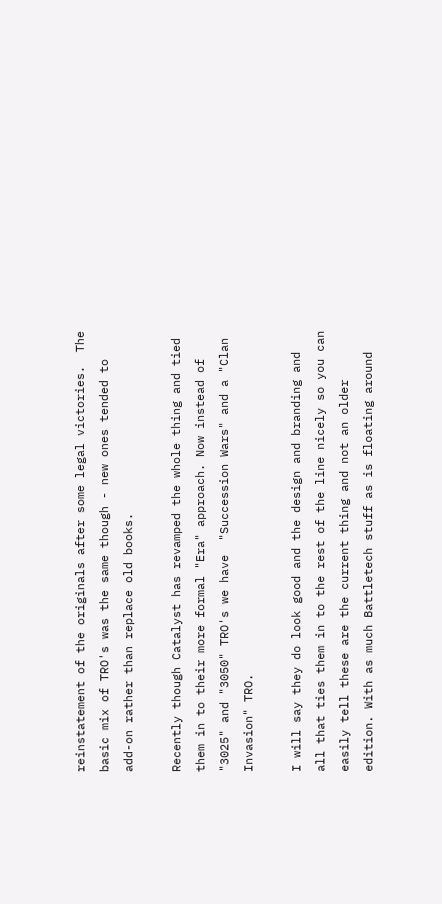reinstatement of the originals after some legal victories.  The basic mix of TRO's was the same though - new ones tended to add-on rather than replace old books.

Recently though Catalyst has revamped the whole thing and tied them in to their more formal "Era" approach. Now instead of "3025" and "3050" TRO's we have  "Succession Wars" and a "Clan Invasion" TRO.

I will say they do look good and the design and branding and all that ties them in to the rest of the line nicely so you can easily tell these are the current thing and not an older edition. With as much Battletech stuff as is floating around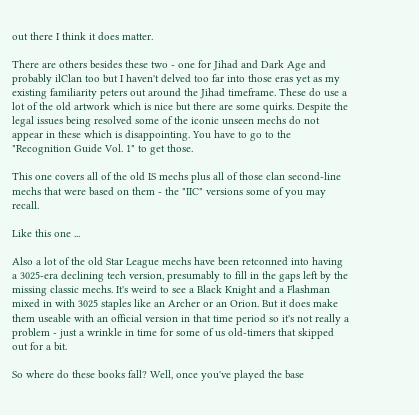out there I think it does matter.

There are others besides these two - one for Jihad and Dark Age and probably ilClan too but I haven't delved too far into those eras yet as my existing familiarity peters out around the Jihad timeframe. These do use a lot of the old artwork which is nice but there are some quirks. Despite the legal issues being resolved some of the iconic unseen mechs do not appear in these which is disappointing. You have to go to the "Recognition Guide Vol. 1" to get those.

This one covers all of the old IS mechs plus all of those clan second-line mechs that were based on them - the "IIC" versions some of you may recall.

Like this one ...

Also a lot of the old Star League mechs have been retconned into having a 3025-era declining tech version, presumably to fill in the gaps left by the missing classic mechs. It's weird to see a Black Knight and a Flashman mixed in with 3025 staples like an Archer or an Orion. But it does make them useable with an official version in that time period so it's not really a problem - just a wrinkle in time for some of us old-timers that skipped out for a bit.

So where do these books fall? Well, once you've played the base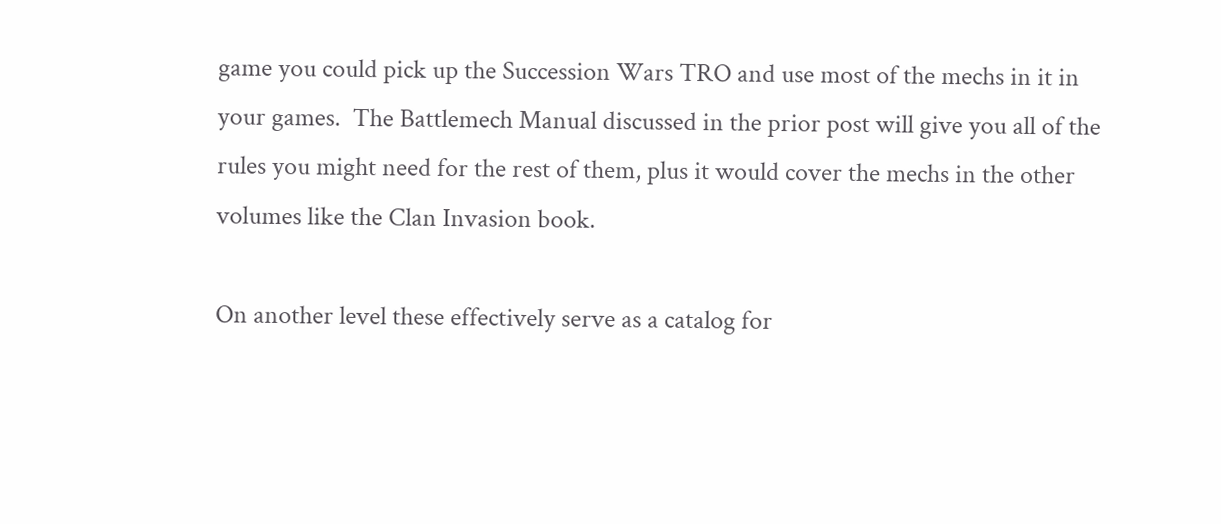game you could pick up the Succession Wars TRO and use most of the mechs in it in your games.  The Battlemech Manual discussed in the prior post will give you all of the rules you might need for the rest of them, plus it would cover the mechs in the other volumes like the Clan Invasion book.

On another level these effectively serve as a catalog for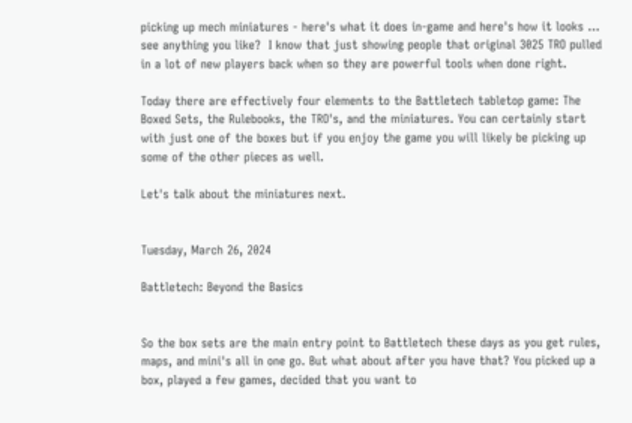picking up mech miniatures - here's what it does in-game and here's how it looks ... see anything you like?  I know that just showing people that original 3025 TRO pulled in a lot of new players back when so they are powerful tools when done right.

Today there are effectively four elements to the Battletech tabletop game: The Boxed Sets, the Rulebooks, the TRO's, and the miniatures. You can certainly start with just one of the boxes but if you enjoy the game you will likely be picking up some of the other pieces as well.

Let's talk about the miniatures next.


Tuesday, March 26, 2024

Battletech: Beyond the Basics


So the box sets are the main entry point to Battletech these days as you get rules, maps, and mini's all in one go. But what about after you have that? You picked up a box, played a few games, decided that you want to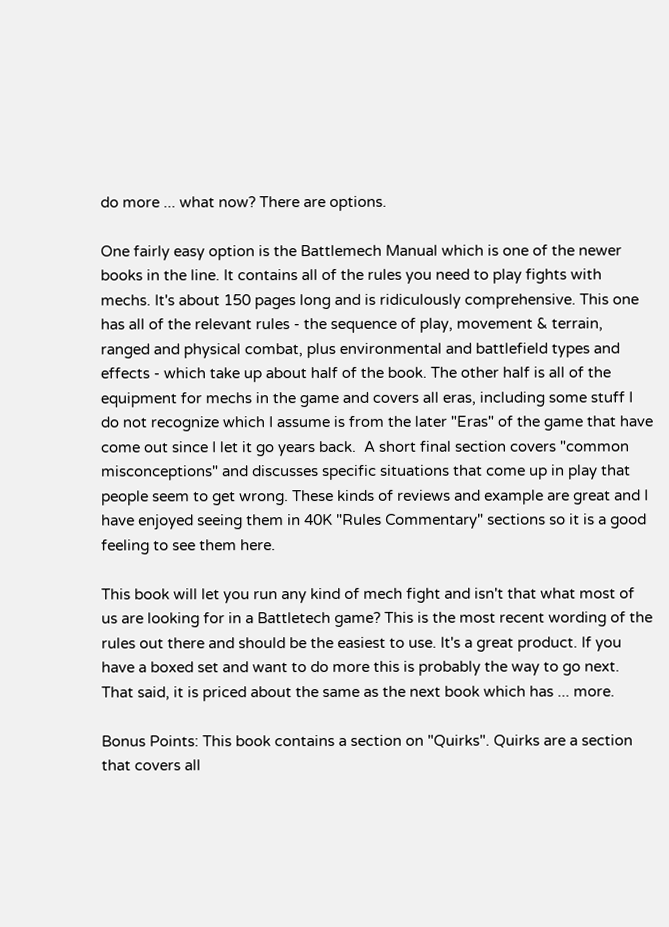do more ... what now? There are options.

One fairly easy option is the Battlemech Manual which is one of the newer books in the line. It contains all of the rules you need to play fights with mechs. It's about 150 pages long and is ridiculously comprehensive. This one has all of the relevant rules - the sequence of play, movement & terrain, ranged and physical combat, plus environmental and battlefield types and effects - which take up about half of the book. The other half is all of the equipment for mechs in the game and covers all eras, including some stuff I do not recognize which I assume is from the later "Eras" of the game that have come out since I let it go years back.  A short final section covers "common misconceptions" and discusses specific situations that come up in play that people seem to get wrong. These kinds of reviews and example are great and I have enjoyed seeing them in 40K "Rules Commentary" sections so it is a good feeling to see them here.

This book will let you run any kind of mech fight and isn't that what most of us are looking for in a Battletech game? This is the most recent wording of the rules out there and should be the easiest to use. It's a great product. If you have a boxed set and want to do more this is probably the way to go next. That said, it is priced about the same as the next book which has ... more.

Bonus Points: This book contains a section on "Quirks". Quirks are a section that covers all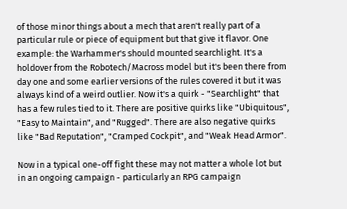of those minor things about a mech that aren't really part of a particular rule or piece of equipment but that give it flavor. One example: the Warhammer's should mounted searchlight. It's a holdover from the Robotech/Macross model but it's been there from day one and some earlier versions of the rules covered it but it was always kind of a weird outlier. Now it's a quirk - "Searchlight" that has a few rules tied to it. There are positive quirks like "Ubiquitous", "Easy to Maintain", and "Rugged". There are also negative quirks like "Bad Reputation", "Cramped Cockpit", and "Weak Head Armor".

Now in a typical one-off fight these may not matter a whole lot but in an ongoing campaign - particularly an RPG campaign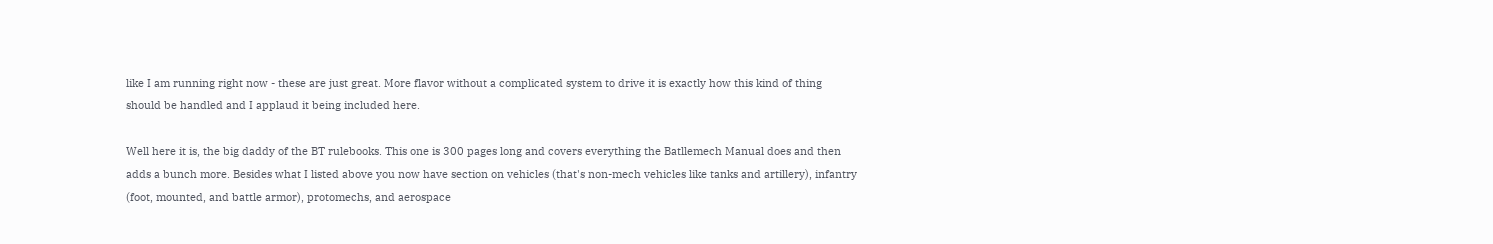like I am running right now - these are just great. More flavor without a complicated system to drive it is exactly how this kind of thing should be handled and I applaud it being included here.

Well here it is, the big daddy of the BT rulebooks. This one is 300 pages long and covers everything the Batllemech Manual does and then adds a bunch more. Besides what I listed above you now have section on vehicles (that's non-mech vehicles like tanks and artillery), infantry (foot, mounted, and battle armor), protomechs, and aerospace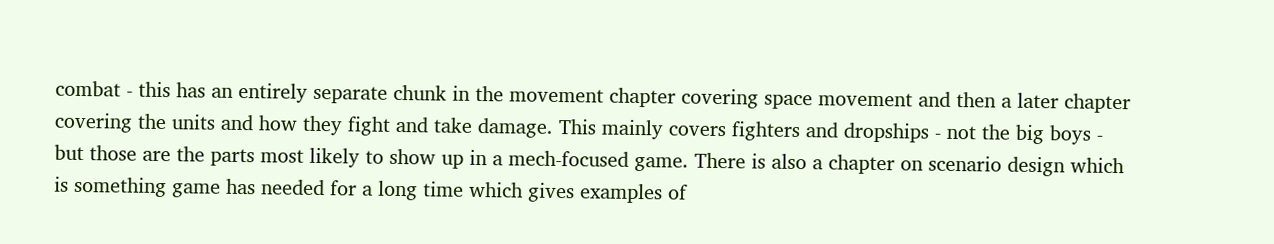combat - this has an entirely separate chunk in the movement chapter covering space movement and then a later chapter covering the units and how they fight and take damage. This mainly covers fighters and dropships - not the big boys - but those are the parts most likely to show up in a mech-focused game. There is also a chapter on scenario design which is something game has needed for a long time which gives examples of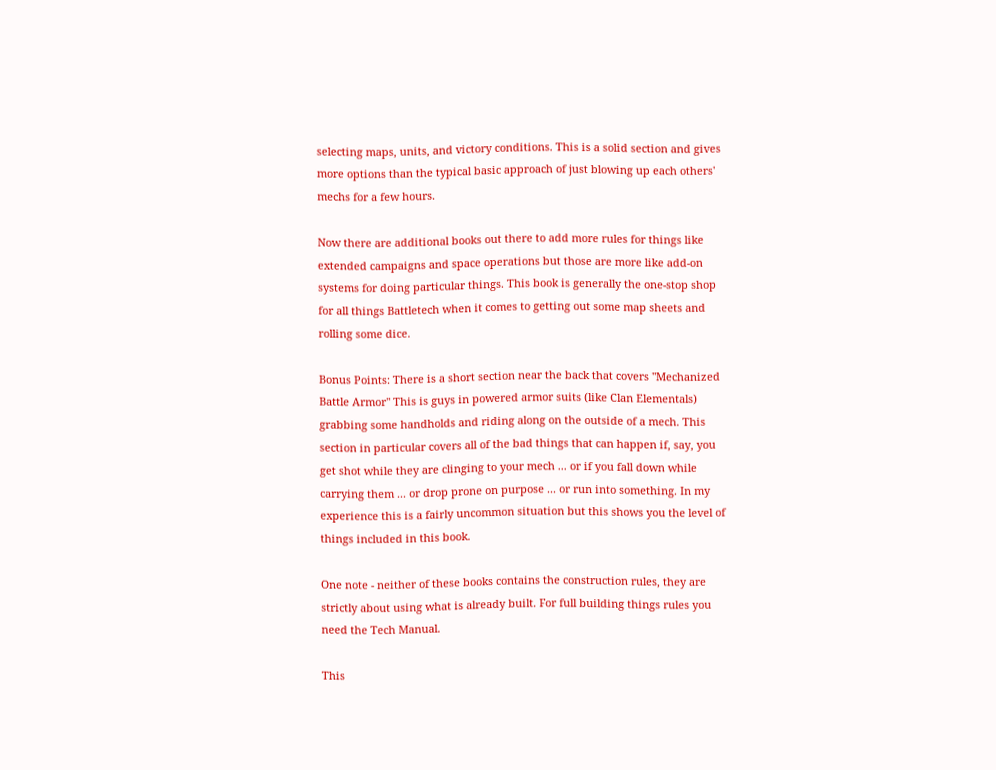selecting maps, units, and victory conditions. This is a solid section and gives more options than the typical basic approach of just blowing up each others' mechs for a few hours.

Now there are additional books out there to add more rules for things like extended campaigns and space operations but those are more like add-on systems for doing particular things. This book is generally the one-stop shop for all things Battletech when it comes to getting out some map sheets and rolling some dice.

Bonus Points: There is a short section near the back that covers "Mechanized Battle Armor" This is guys in powered armor suits (like Clan Elementals) grabbing some handholds and riding along on the outside of a mech. This section in particular covers all of the bad things that can happen if, say, you get shot while they are clinging to your mech ... or if you fall down while carrying them ... or drop prone on purpose ... or run into something. In my experience this is a fairly uncommon situation but this shows you the level of things included in this book.

One note - neither of these books contains the construction rules, they are strictly about using what is already built. For full building things rules you need the Tech Manual.

This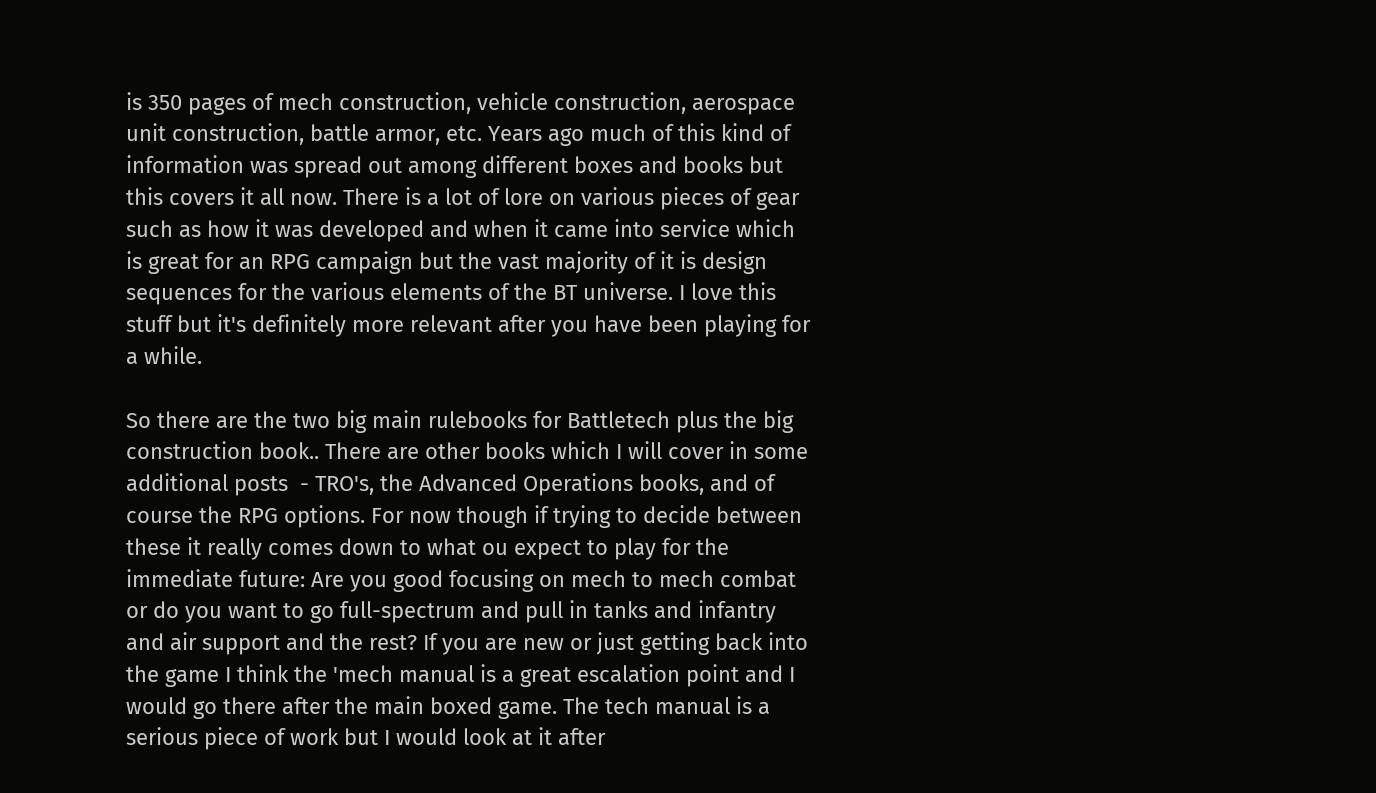is 350 pages of mech construction, vehicle construction, aerospace unit construction, battle armor, etc. Years ago much of this kind of information was spread out among different boxes and books but this covers it all now. There is a lot of lore on various pieces of gear such as how it was developed and when it came into service which is great for an RPG campaign but the vast majority of it is design sequences for the various elements of the BT universe. I love this stuff but it's definitely more relevant after you have been playing for a while.

So there are the two big main rulebooks for Battletech plus the big construction book.. There are other books which I will cover in some additional posts  - TRO's, the Advanced Operations books, and of course the RPG options. For now though if trying to decide between these it really comes down to what ou expect to play for the immediate future: Are you good focusing on mech to mech combat or do you want to go full-spectrum and pull in tanks and infantry and air support and the rest? If you are new or just getting back into the game I think the 'mech manual is a great escalation point and I would go there after the main boxed game. The tech manual is a serious piece of work but I would look at it after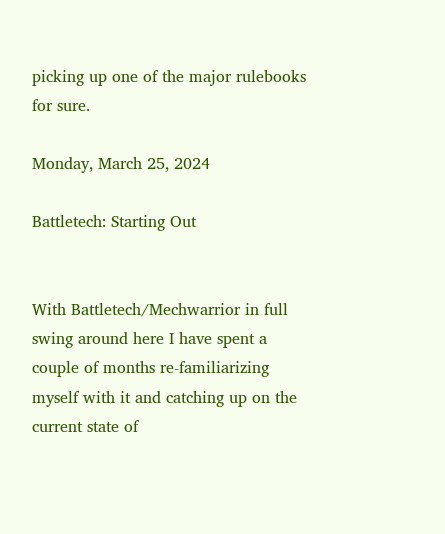picking up one of the major rulebooks for sure.

Monday, March 25, 2024

Battletech: Starting Out


With Battletech/Mechwarrior in full swing around here I have spent a couple of months re-familiarizing myself with it and catching up on the current state of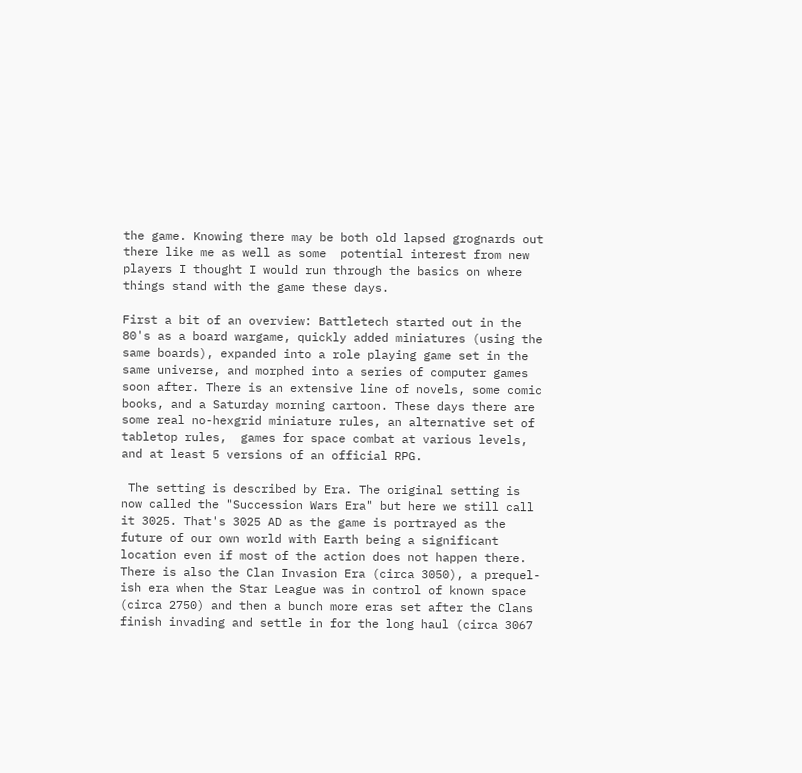the game. Knowing there may be both old lapsed grognards out there like me as well as some  potential interest from new players I thought I would run through the basics on where things stand with the game these days.

First a bit of an overview: Battletech started out in the 80's as a board wargame, quickly added miniatures (using the same boards), expanded into a role playing game set in the same universe, and morphed into a series of computer games soon after. There is an extensive line of novels, some comic books, and a Saturday morning cartoon. These days there are some real no-hexgrid miniature rules, an alternative set of tabletop rules,  games for space combat at various levels, and at least 5 versions of an official RPG.

 The setting is described by Era. The original setting is now called the "Succession Wars Era" but here we still call it 3025. That's 3025 AD as the game is portrayed as the future of our own world with Earth being a significant location even if most of the action does not happen there. There is also the Clan Invasion Era (circa 3050), a prequel-ish era when the Star League was in control of known space (circa 2750) and then a bunch more eras set after the Clans finish invading and settle in for the long haul (circa 3067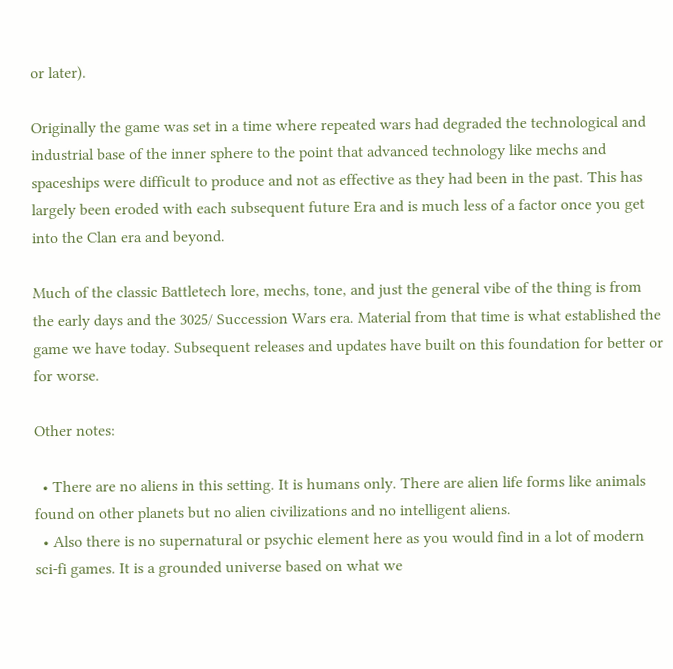or later).

Originally the game was set in a time where repeated wars had degraded the technological and industrial base of the inner sphere to the point that advanced technology like mechs and spaceships were difficult to produce and not as effective as they had been in the past. This has largely been eroded with each subsequent future Era and is much less of a factor once you get into the Clan era and beyond.

Much of the classic Battletech lore, mechs, tone, and just the general vibe of the thing is from the early days and the 3025/ Succession Wars era. Material from that time is what established the game we have today. Subsequent releases and updates have built on this foundation for better or for worse.

Other notes:

  • There are no aliens in this setting. It is humans only. There are alien life forms like animals found on other planets but no alien civilizations and no intelligent aliens.
  • Also there is no supernatural or psychic element here as you would find in a lot of modern sci-fi games. It is a grounded universe based on what we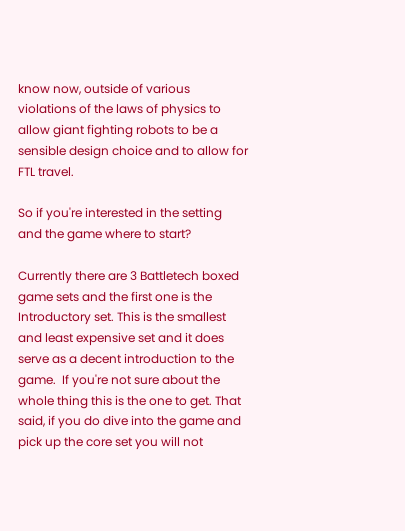know now, outside of various violations of the laws of physics to allow giant fighting robots to be a sensible design choice and to allow for FTL travel.

So if you're interested in the setting and the game where to start?

Currently there are 3 Battletech boxed game sets and the first one is the Introductory set. This is the smallest and least expensive set and it does serve as a decent introduction to the game.  If you're not sure about the whole thing this is the one to get. That said, if you do dive into the game and pick up the core set you will not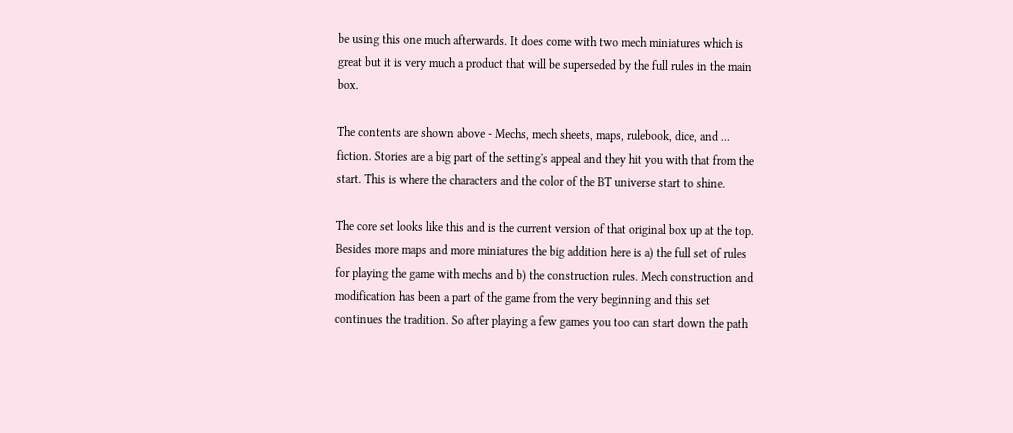be using this one much afterwards. It does come with two mech miniatures which is great but it is very much a product that will be superseded by the full rules in the main box.

The contents are shown above - Mechs, mech sheets, maps, rulebook, dice, and ... fiction. Stories are a big part of the setting's appeal and they hit you with that from the start. This is where the characters and the color of the BT universe start to shine.

The core set looks like this and is the current version of that original box up at the top. Besides more maps and more miniatures the big addition here is a) the full set of rules for playing the game with mechs and b) the construction rules. Mech construction and modification has been a part of the game from the very beginning and this set continues the tradition. So after playing a few games you too can start down the path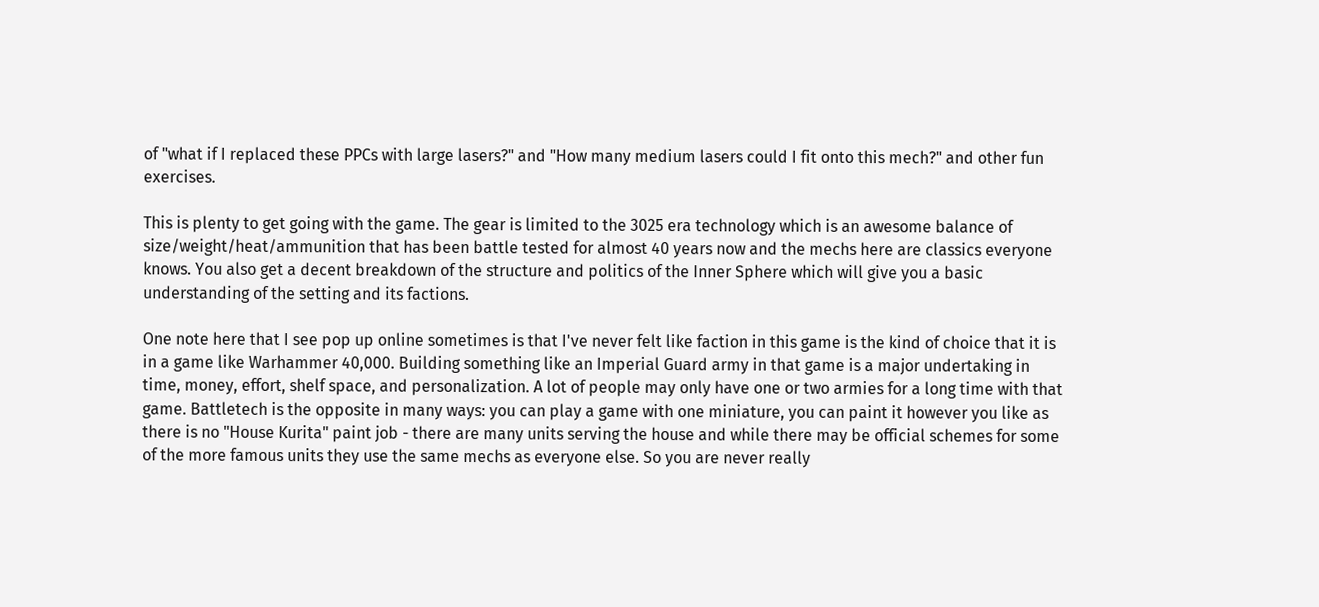of "what if I replaced these PPCs with large lasers?" and "How many medium lasers could I fit onto this mech?" and other fun exercises.

This is plenty to get going with the game. The gear is limited to the 3025 era technology which is an awesome balance of size/weight/heat/ammunition that has been battle tested for almost 40 years now and the mechs here are classics everyone knows. You also get a decent breakdown of the structure and politics of the Inner Sphere which will give you a basic understanding of the setting and its factions.

One note here that I see pop up online sometimes is that I've never felt like faction in this game is the kind of choice that it is in a game like Warhammer 40,000. Building something like an Imperial Guard army in that game is a major undertaking in time, money, effort, shelf space, and personalization. A lot of people may only have one or two armies for a long time with that game. Battletech is the opposite in many ways: you can play a game with one miniature, you can paint it however you like as there is no "House Kurita" paint job - there are many units serving the house and while there may be official schemes for some of the more famous units they use the same mechs as everyone else. So you are never really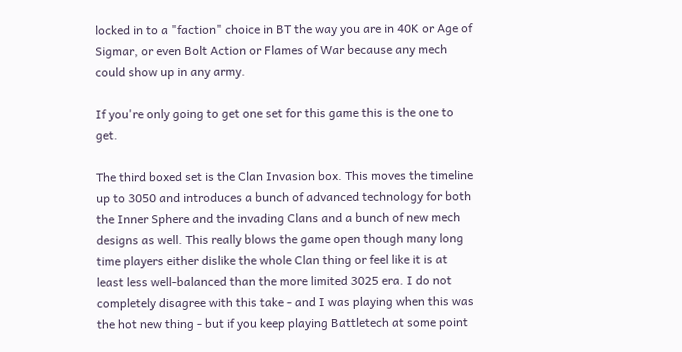locked in to a "faction" choice in BT the way you are in 40K or Age of Sigmar, or even Bolt Action or Flames of War because any mech could show up in any army.

If you're only going to get one set for this game this is the one to get.

The third boxed set is the Clan Invasion box. This moves the timeline up to 3050 and introduces a bunch of advanced technology for both the Inner Sphere and the invading Clans and a bunch of new mech designs as well. This really blows the game open though many long time players either dislike the whole Clan thing or feel like it is at least less well-balanced than the more limited 3025 era. I do not completely disagree with this take - and I was playing when this was the hot new thing - but if you keep playing Battletech at some point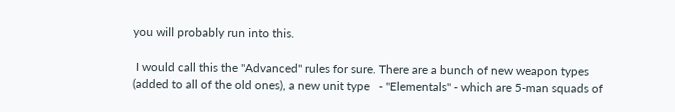you will probably run into this.

 I would call this the "Advanced" rules for sure. There are a bunch of new weapon types (added to all of the old ones), a new unit type   - "Elementals" - which are 5-man squads of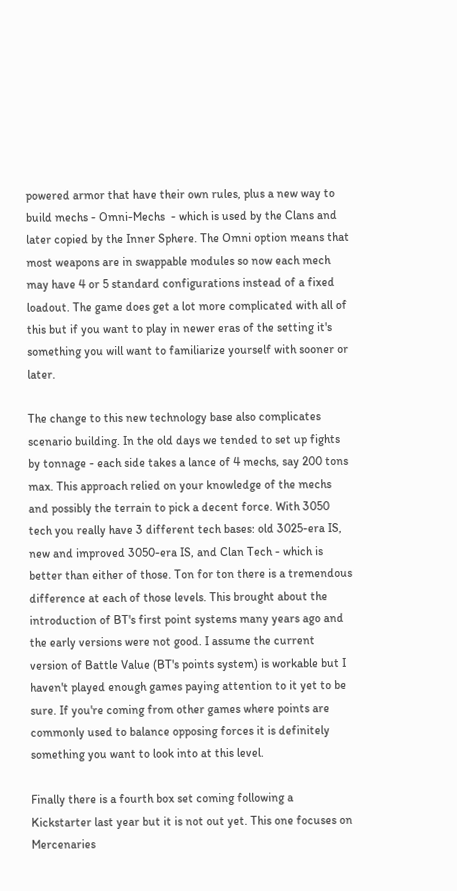powered armor that have their own rules, plus a new way to build mechs - Omni-Mechs  - which is used by the Clans and later copied by the Inner Sphere. The Omni option means that most weapons are in swappable modules so now each mech may have 4 or 5 standard configurations instead of a fixed loadout. The game does get a lot more complicated with all of this but if you want to play in newer eras of the setting it's something you will want to familiarize yourself with sooner or later.

The change to this new technology base also complicates scenario building. In the old days we tended to set up fights by tonnage - each side takes a lance of 4 mechs, say 200 tons max. This approach relied on your knowledge of the mechs and possibly the terrain to pick a decent force. With 3050 tech you really have 3 different tech bases: old 3025-era IS, new and improved 3050-era IS, and Clan Tech - which is better than either of those. Ton for ton there is a tremendous difference at each of those levels. This brought about the introduction of BT's first point systems many years ago and the early versions were not good. I assume the current version of Battle Value (BT's points system) is workable but I haven't played enough games paying attention to it yet to be sure. If you're coming from other games where points are commonly used to balance opposing forces it is definitely something you want to look into at this level.

Finally there is a fourth box set coming following a Kickstarter last year but it is not out yet. This one focuses on Mercenaries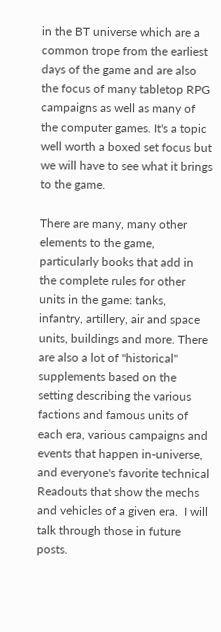in the BT universe which are a common trope from the earliest days of the game and are also the focus of many tabletop RPG campaigns as well as many of the computer games. It's a topic well worth a boxed set focus but we will have to see what it brings to the game.

There are many, many other elements to the game, particularly books that add in the complete rules for other units in the game: tanks, infantry, artillery, air and space units, buildings and more. There are also a lot of "historical" supplements based on the setting describing the various factions and famous units of each era, various campaigns and events that happen in-universe, and everyone's favorite technical Readouts that show the mechs and vehicles of a given era.  I will talk through those in future posts.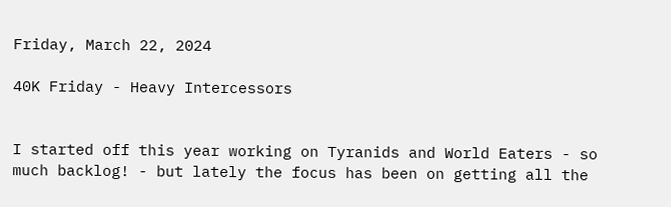Friday, March 22, 2024

40K Friday - Heavy Intercessors


I started off this year working on Tyranids and World Eaters - so much backlog! - but lately the focus has been on getting all the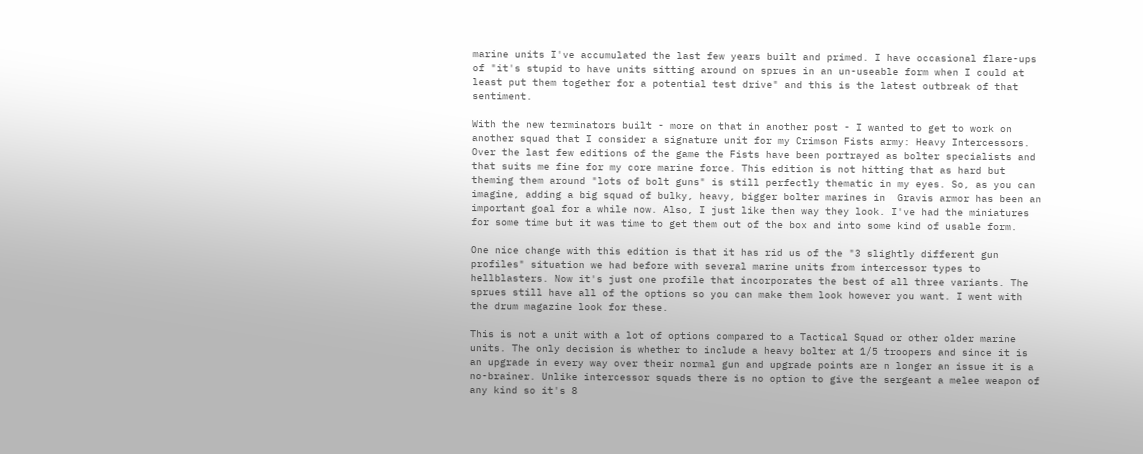marine units I've accumulated the last few years built and primed. I have occasional flare-ups of "it's stupid to have units sitting around on sprues in an un-useable form when I could at least put them together for a potential test drive" and this is the latest outbreak of that sentiment.

With the new terminators built - more on that in another post - I wanted to get to work on another squad that I consider a signature unit for my Crimson Fists army: Heavy Intercessors. Over the last few editions of the game the Fists have been portrayed as bolter specialists and that suits me fine for my core marine force. This edition is not hitting that as hard but theming them around "lots of bolt guns" is still perfectly thematic in my eyes. So, as you can imagine, adding a big squad of bulky, heavy, bigger bolter marines in  Gravis armor has been an important goal for a while now. Also, I just like then way they look. I've had the miniatures for some time but it was time to get them out of the box and into some kind of usable form.

One nice change with this edition is that it has rid us of the "3 slightly different gun profiles" situation we had before with several marine units from intercessor types to hellblasters. Now it's just one profile that incorporates the best of all three variants. The sprues still have all of the options so you can make them look however you want. I went with the drum magazine look for these.

This is not a unit with a lot of options compared to a Tactical Squad or other older marine units. The only decision is whether to include a heavy bolter at 1/5 troopers and since it is an upgrade in every way over their normal gun and upgrade points are n longer an issue it is a no-brainer. Unlike intercessor squads there is no option to give the sergeant a melee weapon of any kind so it's 8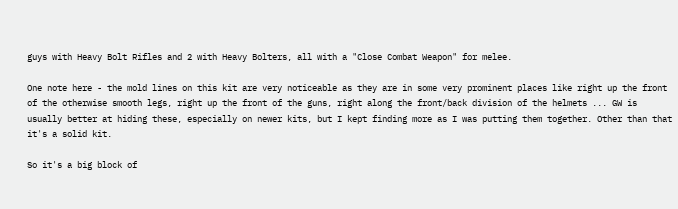guys with Heavy Bolt Rifles and 2 with Heavy Bolters, all with a "Close Combat Weapon" for melee.

One note here - the mold lines on this kit are very noticeable as they are in some very prominent places like right up the front of the otherwise smooth legs, right up the front of the guns, right along the front/back division of the helmets ... GW is usually better at hiding these, especially on newer kits, but I kept finding more as I was putting them together. Other than that it's a solid kit.

So it's a big block of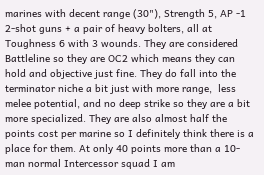marines with decent range (30"), Strength 5, AP -1 2-shot guns + a pair of heavy bolters, all at Toughness 6 with 3 wounds. They are considered Battleline so they are OC2 which means they can hold and objective just fine. They do fall into the terminator niche a bit just with more range,  less melee potential, and no deep strike so they are a bit more specialized. They are also almost half the points cost per marine so I definitely think there is a place for them. At only 40 points more than a 10-man normal Intercessor squad I am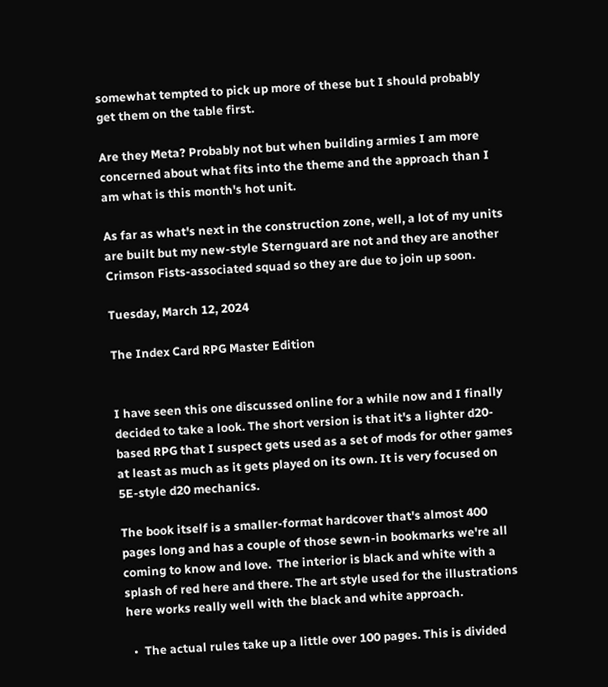somewhat tempted to pick up more of these but I should probably get them on the table first.

Are they Meta? Probably not but when building armies I am more concerned about what fits into the theme and the approach than I am what is this month's hot unit.

As far as what's next in the construction zone, well, a lot of my units are built but my new-style Sternguard are not and they are another Crimson Fists-associated squad so they are due to join up soon.

Tuesday, March 12, 2024

The Index Card RPG Master Edition


I have seen this one discussed online for a while now and I finally decided to take a look. The short version is that it's a lighter d20-based RPG that I suspect gets used as a set of mods for other games at least as much as it gets played on its own. It is very focused on 5E-style d20 mechanics.

The book itself is a smaller-format hardcover that's almost 400 pages long and has a couple of those sewn-in bookmarks we're all coming to know and love.  The interior is black and white with a splash of red here and there. The art style used for the illustrations here works really well with the black and white approach.

  •  The actual rules take up a little over 100 pages. This is divided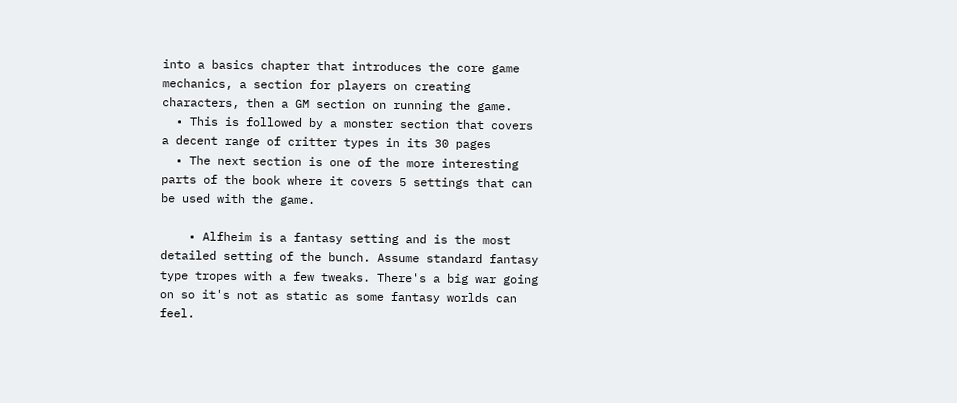into a basics chapter that introduces the core game mechanics, a section for players on creating characters, then a GM section on running the game.
  • This is followed by a monster section that covers a decent range of critter types in its 30 pages
  • The next section is one of the more interesting parts of the book where it covers 5 settings that can be used with the game.

    • Alfheim is a fantasy setting and is the most detailed setting of the bunch. Assume standard fantasy type tropes with a few tweaks. There's a big war going on so it's not as static as some fantasy worlds can feel.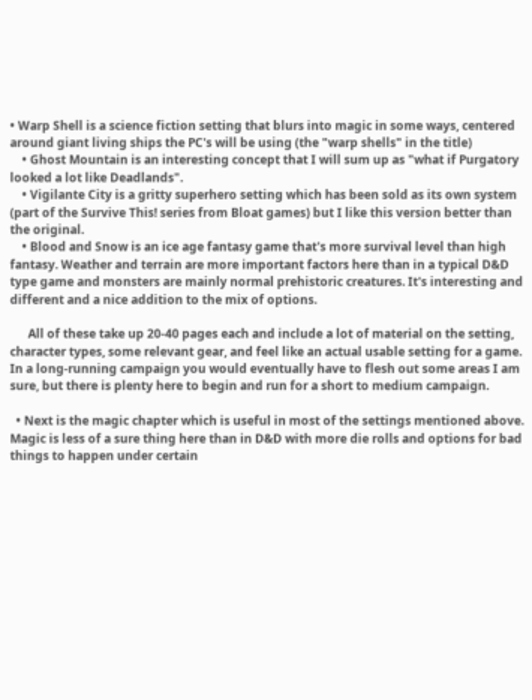• Warp Shell is a science fiction setting that blurs into magic in some ways, centered around giant living ships the PC's will be using (the "warp shells" in the title)
    • Ghost Mountain is an interesting concept that I will sum up as "what if Purgatory looked a lot like Deadlands".
    • Vigilante City is a gritty superhero setting which has been sold as its own system (part of the Survive This! series from Bloat games) but I like this version better than the original.
    • Blood and Snow is an ice age fantasy game that's more survival level than high fantasy. Weather and terrain are more important factors here than in a typical D&D type game and monsters are mainly normal prehistoric creatures. It's interesting and different and a nice addition to the mix of options.

      All of these take up 20-40 pages each and include a lot of material on the setting, character types, some relevant gear, and feel like an actual usable setting for a game. In a long-running campaign you would eventually have to flesh out some areas I am sure, but there is plenty here to begin and run for a short to medium campaign.

  • Next is the magic chapter which is useful in most of the settings mentioned above. Magic is less of a sure thing here than in D&D with more die rolls and options for bad things to happen under certain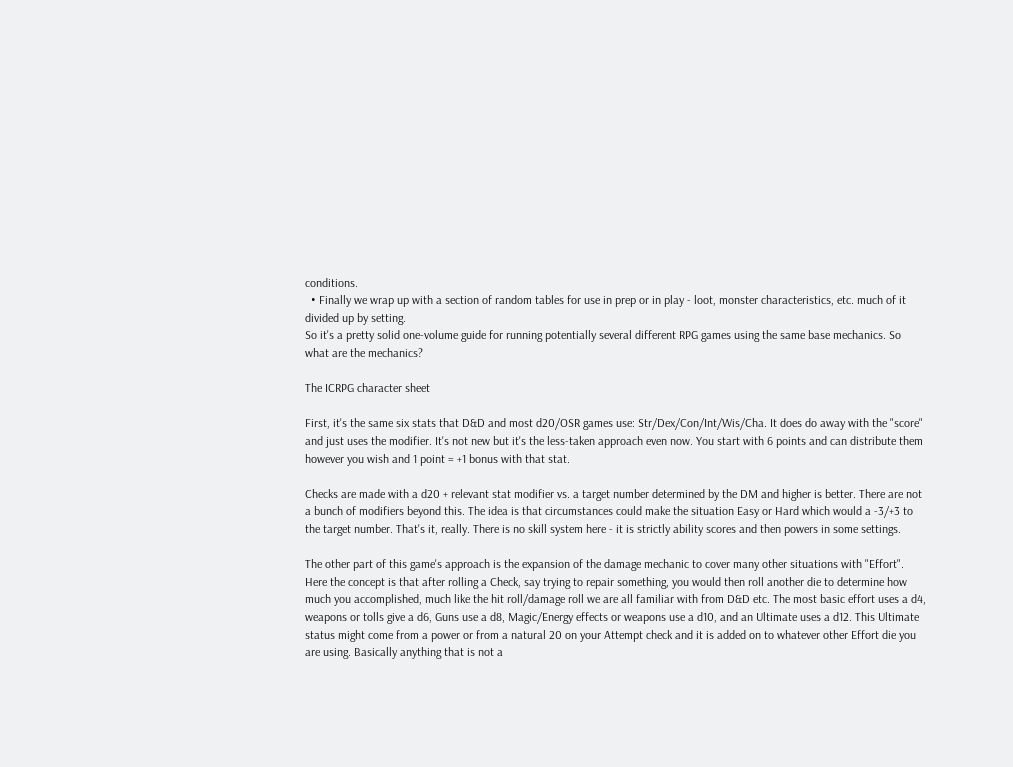conditions.
  • Finally we wrap up with a section of random tables for use in prep or in play - loot, monster characteristics, etc. much of it divided up by setting.
So it's a pretty solid one-volume guide for running potentially several different RPG games using the same base mechanics. So what are the mechanics?

The ICRPG character sheet

First, it's the same six stats that D&D and most d20/OSR games use: Str/Dex/Con/Int/Wis/Cha. It does do away with the "score" and just uses the modifier. It's not new but it's the less-taken approach even now. You start with 6 points and can distribute them however you wish and 1 point = +1 bonus with that stat.

Checks are made with a d20 + relevant stat modifier vs. a target number determined by the DM and higher is better. There are not a bunch of modifiers beyond this. The idea is that circumstances could make the situation Easy or Hard which would a -3/+3 to the target number. That's it, really. There is no skill system here - it is strictly ability scores and then powers in some settings.

The other part of this game's approach is the expansion of the damage mechanic to cover many other situations with "Effort". Here the concept is that after rolling a Check, say trying to repair something, you would then roll another die to determine how much you accomplished, much like the hit roll/damage roll we are all familiar with from D&D etc. The most basic effort uses a d4, weapons or tolls give a d6, Guns use a d8, Magic/Energy effects or weapons use a d10, and an Ultimate uses a d12. This Ultimate status might come from a power or from a natural 20 on your Attempt check and it is added on to whatever other Effort die you are using. Basically anything that is not a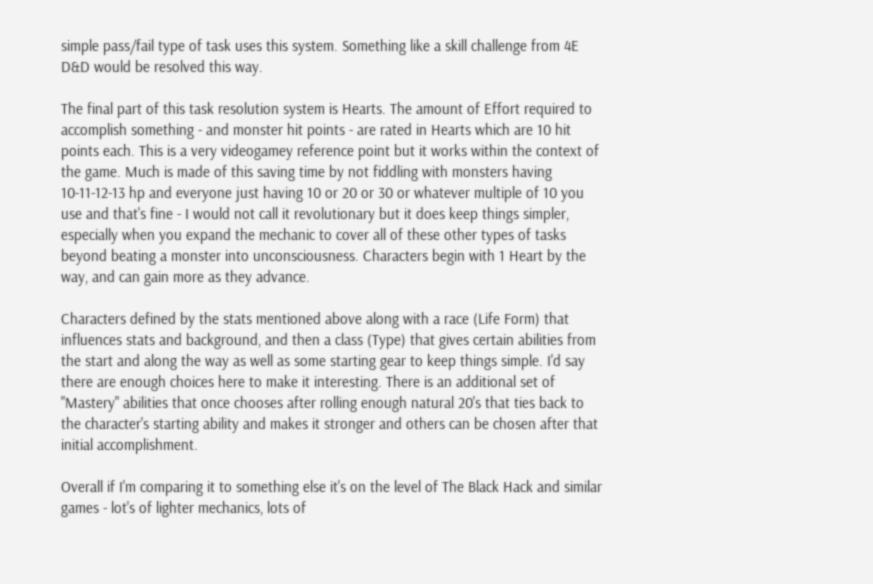simple pass/fail type of task uses this system. Something like a skill challenge from 4E D&D would be resolved this way.

The final part of this task resolution system is Hearts. The amount of Effort required to accomplish something - and monster hit points - are rated in Hearts which are 10 hit points each. This is a very videogamey reference point but it works within the context of the game. Much is made of this saving time by not fiddling with monsters having 10-11-12-13 hp and everyone just having 10 or 20 or 30 or whatever multiple of 10 you use and that's fine - I would not call it revolutionary but it does keep things simpler, especially when you expand the mechanic to cover all of these other types of tasks beyond beating a monster into unconsciousness. Characters begin with 1 Heart by the way, and can gain more as they advance.

Characters defined by the stats mentioned above along with a race (Life Form) that influences stats and background, and then a class (Type) that gives certain abilities from the start and along the way as well as some starting gear to keep things simple. I'd say there are enough choices here to make it interesting. There is an additional set of "Mastery" abilities that once chooses after rolling enough natural 20's that ties back to the character's starting ability and makes it stronger and others can be chosen after that initial accomplishment.

Overall if I'm comparing it to something else it's on the level of The Black Hack and similar games - lot's of lighter mechanics, lots of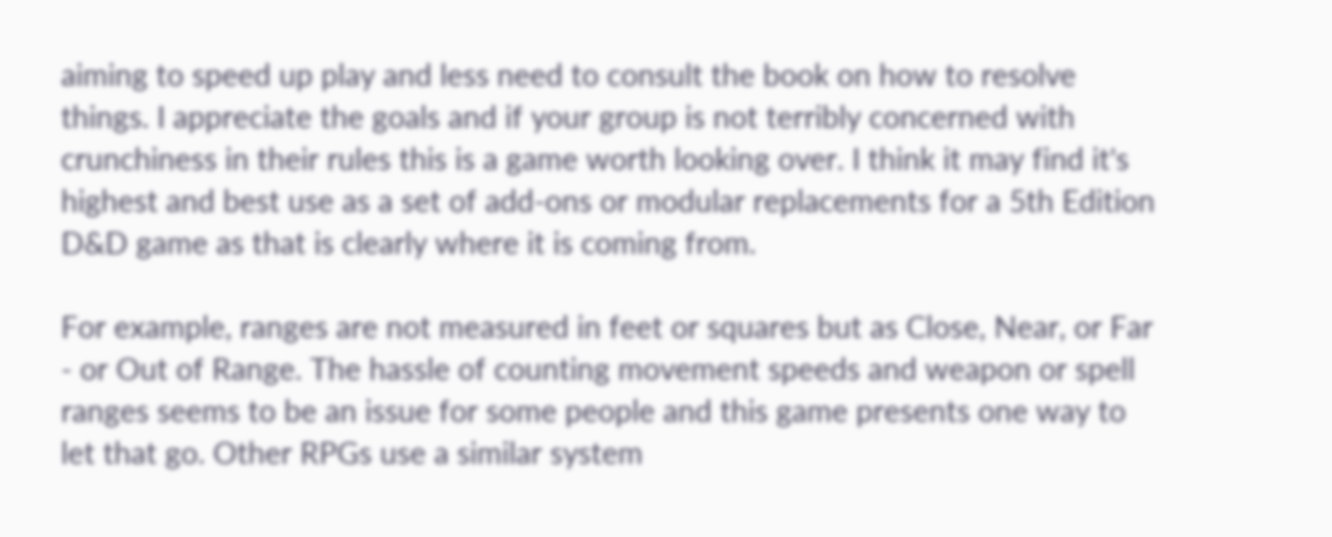aiming to speed up play and less need to consult the book on how to resolve things. I appreciate the goals and if your group is not terribly concerned with crunchiness in their rules this is a game worth looking over. I think it may find it's highest and best use as a set of add-ons or modular replacements for a 5th Edition D&D game as that is clearly where it is coming from.

For example, ranges are not measured in feet or squares but as Close, Near, or Far - or Out of Range. The hassle of counting movement speeds and weapon or spell ranges seems to be an issue for some people and this game presents one way to let that go. Other RPGs use a similar system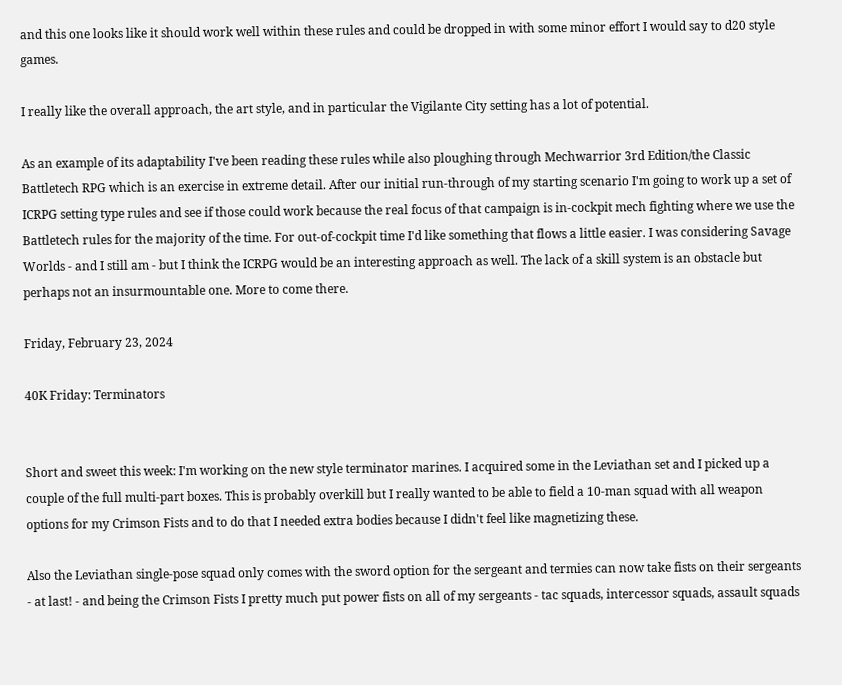and this one looks like it should work well within these rules and could be dropped in with some minor effort I would say to d20 style games.

I really like the overall approach, the art style, and in particular the Vigilante City setting has a lot of potential.

As an example of its adaptability I've been reading these rules while also ploughing through Mechwarrior 3rd Edition/the Classic Battletech RPG which is an exercise in extreme detail. After our initial run-through of my starting scenario I'm going to work up a set of ICRPG setting type rules and see if those could work because the real focus of that campaign is in-cockpit mech fighting where we use the Battletech rules for the majority of the time. For out-of-cockpit time I'd like something that flows a little easier. I was considering Savage Worlds - and I still am - but I think the ICRPG would be an interesting approach as well. The lack of a skill system is an obstacle but perhaps not an insurmountable one. More to come there.

Friday, February 23, 2024

40K Friday: Terminators


Short and sweet this week: I'm working on the new style terminator marines. I acquired some in the Leviathan set and I picked up a couple of the full multi-part boxes. This is probably overkill but I really wanted to be able to field a 10-man squad with all weapon options for my Crimson Fists and to do that I needed extra bodies because I didn't feel like magnetizing these.

Also the Leviathan single-pose squad only comes with the sword option for the sergeant and termies can now take fists on their sergeants - at last! - and being the Crimson Fists I pretty much put power fists on all of my sergeants - tac squads, intercessor squads, assault squads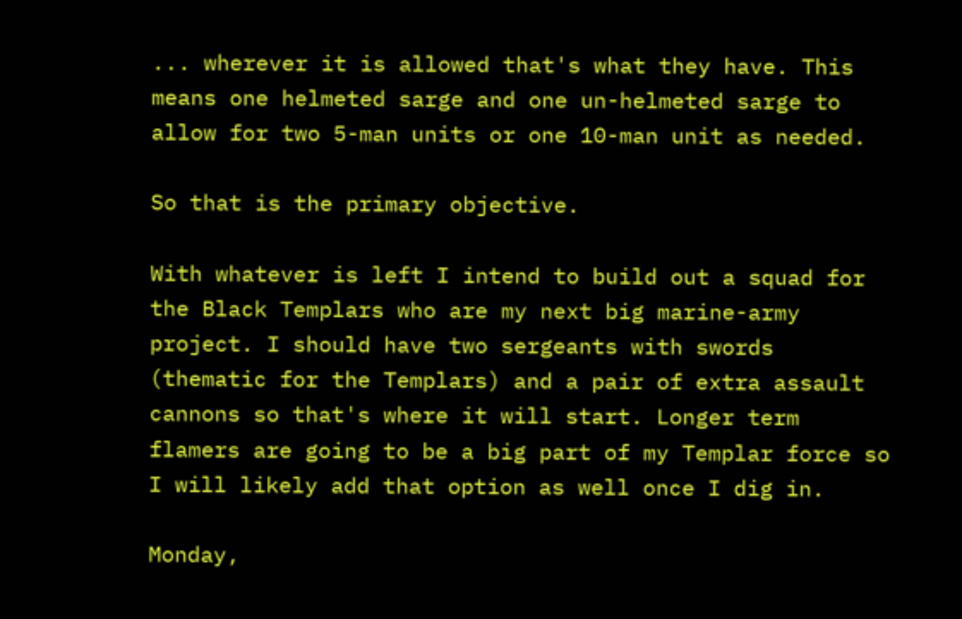... wherever it is allowed that's what they have. This means one helmeted sarge and one un-helmeted sarge to allow for two 5-man units or one 10-man unit as needed.

So that is the primary objective.

With whatever is left I intend to build out a squad for the Black Templars who are my next big marine-army project. I should have two sergeants with swords (thematic for the Templars) and a pair of extra assault cannons so that's where it will start. Longer term flamers are going to be a big part of my Templar force so I will likely add that option as well once I dig in.

Monday,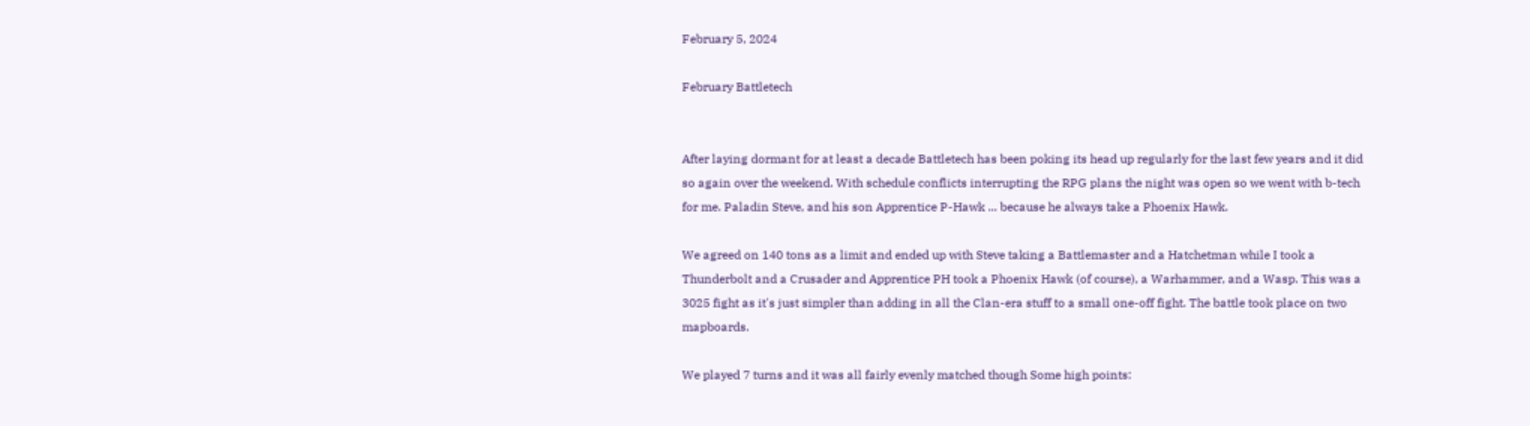February 5, 2024

February Battletech


After laying dormant for at least a decade Battletech has been poking its head up regularly for the last few years and it did so again over the weekend. With schedule conflicts interrupting the RPG plans the night was open so we went with b-tech for me. Paladin Steve, and his son Apprentice P-Hawk ... because he always take a Phoenix Hawk.

We agreed on 140 tons as a limit and ended up with Steve taking a Battlemaster and a Hatchetman while I took a Thunderbolt and a Crusader and Apprentice PH took a Phoenix Hawk (of course), a Warhammer, and a Wasp. This was a 3025 fight as it's just simpler than adding in all the Clan-era stuff to a small one-off fight. The battle took place on two mapboards.

We played 7 turns and it was all fairly evenly matched though Some high points: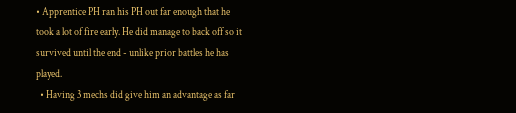• Apprentice PH ran his PH out far enough that he took a lot of fire early. He did manage to back off so it survived until the end - unlike prior battles he has played.
  • Having 3 mechs did give him an advantage as far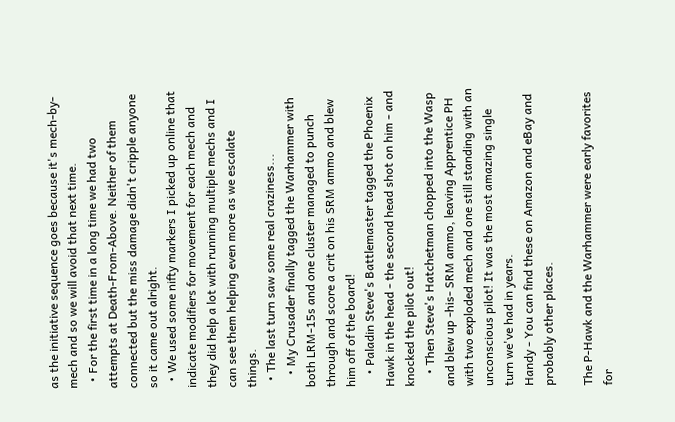as the initiative sequence goes because it's mech-by-mech and so we will avoid that next time.
  • For the first time in a long time we had two attempts at Death-From-Above. Neither of them connected but the miss damage didn't cripple anyone so it came out alright.
  • We used some nifty markers I picked up online that indicate modifiers for movement for each mech and they did help a lot with running multiple mechs and I can see them helping even more as we escalate things.
  • The last turn saw some real craziness...
    • My Crusader finally tagged the Warhammer with both LRM-15s and one cluster managed to punch through and score a crit on his SRM ammo and blew him off of the board!
    • Paladin Steve's Battlemaster tagged the Phoenix Hawk in the head - the second head shot on him - and knocked the pilot out!
    • Then Steve's Hatchetman chopped into the Wasp and blew up -his- SRM ammo, leaving Apprentice PH with two exploded mech and one still standing with an unconscious pilot! It was the most amazing single turn we've had in years.
Handy - You can find these on Amazon and eBay and probably other places.

The P-Hawk and the Warhammer were early favorites for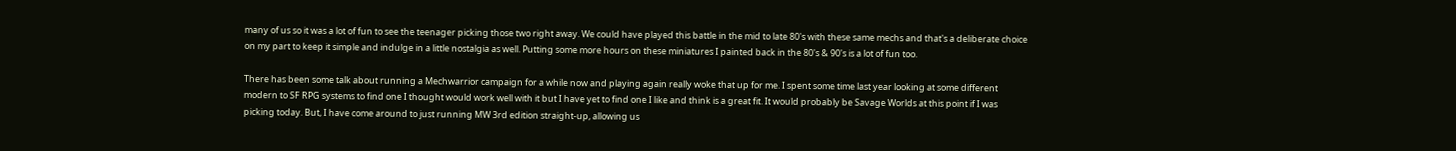many of us so it was a lot of fun to see the teenager picking those two right away. We could have played this battle in the mid to late 80's with these same mechs and that's a deliberate choice on my part to keep it simple and indulge in a little nostalgia as well. Putting some more hours on these miniatures I painted back in the 80's & 90's is a lot of fun too.

There has been some talk about running a Mechwarrior campaign for a while now and playing again really woke that up for me. I spent some time last year looking at some different modern to SF RPG systems to find one I thought would work well with it but I have yet to find one I like and think is a great fit. It would probably be Savage Worlds at this point if I was picking today. But, I have come around to just running MW 3rd edition straight-up, allowing us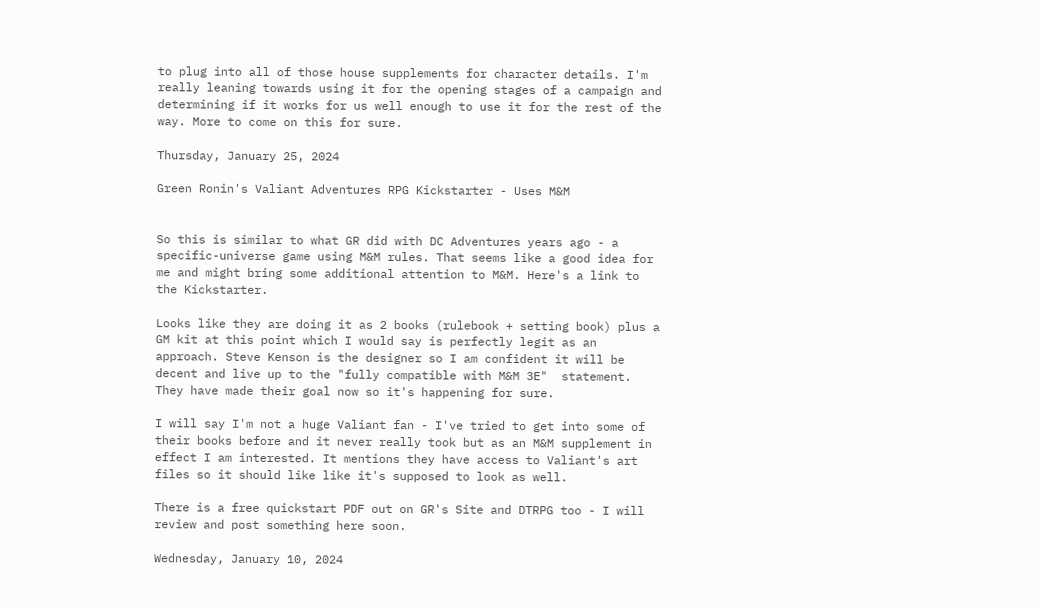to plug into all of those house supplements for character details. I'm really leaning towards using it for the opening stages of a campaign and determining if it works for us well enough to use it for the rest of the way. More to come on this for sure.

Thursday, January 25, 2024

Green Ronin's Valiant Adventures RPG Kickstarter - Uses M&M


So this is similar to what GR did with DC Adventures years ago - a specific-universe game using M&M rules. That seems like a good idea for me and might bring some additional attention to M&M. Here's a link to the Kickstarter.

Looks like they are doing it as 2 books (rulebook + setting book) plus a GM kit at this point which I would say is perfectly legit as an approach. Steve Kenson is the designer so I am confident it will be decent and live up to the "fully compatible with M&M 3E"  statement. They have made their goal now so it's happening for sure.

I will say I'm not a huge Valiant fan - I've tried to get into some of their books before and it never really took but as an M&M supplement in effect I am interested. It mentions they have access to Valiant's art files so it should like like it's supposed to look as well.

There is a free quickstart PDF out on GR's Site and DTRPG too - I will review and post something here soon.

Wednesday, January 10, 2024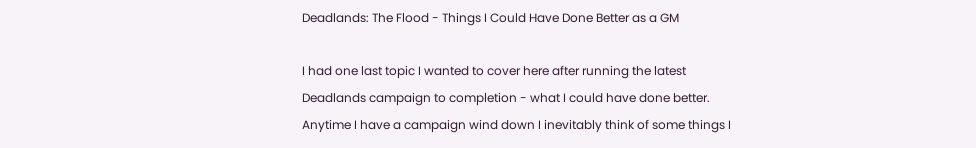Deadlands: The Flood - Things I Could Have Done Better as a GM

I had one last topic I wanted to cover here after running the latest Deadlands campaign to completion - what I could have done better. Anytime I have a campaign wind down I inevitably think of some things I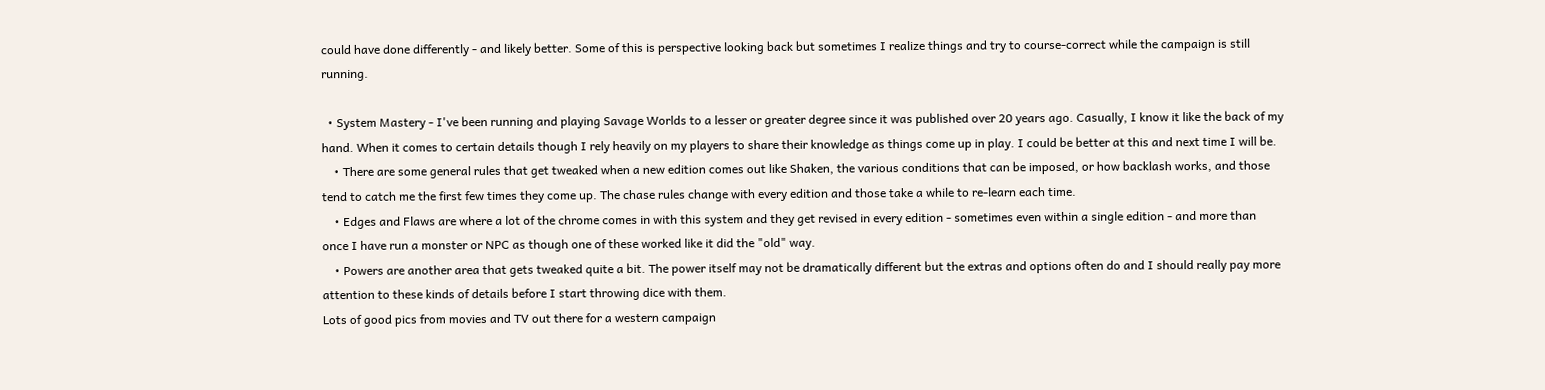could have done differently - and likely better. Some of this is perspective looking back but sometimes I realize things and try to course-correct while the campaign is still running.

  • System Mastery - I've been running and playing Savage Worlds to a lesser or greater degree since it was published over 20 years ago. Casually, I know it like the back of my hand. When it comes to certain details though I rely heavily on my players to share their knowledge as things come up in play. I could be better at this and next time I will be.
    • There are some general rules that get tweaked when a new edition comes out like Shaken, the various conditions that can be imposed, or how backlash works, and those tend to catch me the first few times they come up. The chase rules change with every edition and those take a while to re-learn each time.
    • Edges and Flaws are where a lot of the chrome comes in with this system and they get revised in every edition - sometimes even within a single edition - and more than once I have run a monster or NPC as though one of these worked like it did the "old" way.
    • Powers are another area that gets tweaked quite a bit. The power itself may not be dramatically different but the extras and options often do and I should really pay more attention to these kinds of details before I start throwing dice with them.
Lots of good pics from movies and TV out there for a western campaign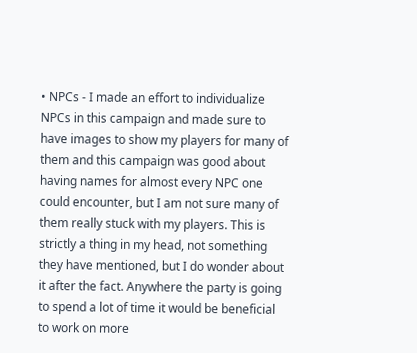• NPCs - I made an effort to individualize NPCs in this campaign and made sure to have images to show my players for many of them and this campaign was good about having names for almost every NPC one could encounter, but I am not sure many of them really stuck with my players. This is strictly a thing in my head, not something they have mentioned, but I do wonder about it after the fact. Anywhere the party is going to spend a lot of time it would be beneficial to work on more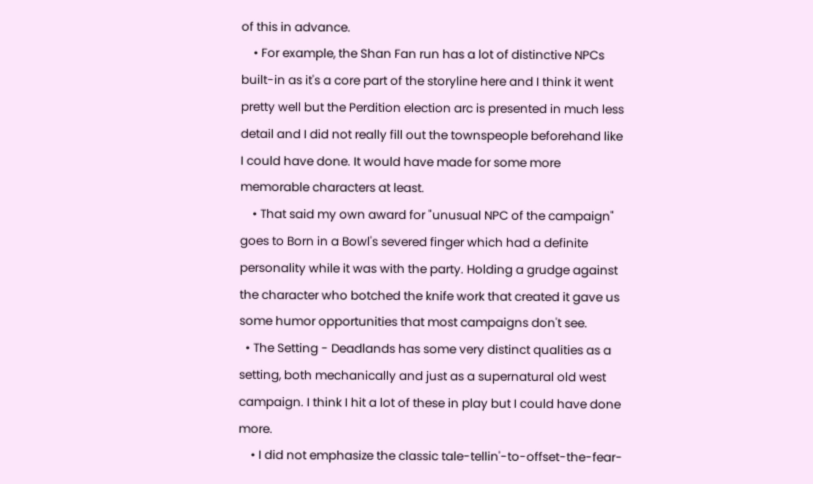of this in advance.
    • For example, the Shan Fan run has a lot of distinctive NPCs built-in as it's a core part of the storyline here and I think it went pretty well but the Perdition election arc is presented in much less detail and I did not really fill out the townspeople beforehand like I could have done. It would have made for some more memorable characters at least.
    • That said my own award for "unusual NPC of the campaign" goes to Born in a Bowl's severed finger which had a definite personality while it was with the party. Holding a grudge against the character who botched the knife work that created it gave us some humor opportunities that most campaigns don't see.
  • The Setting - Deadlands has some very distinct qualities as a setting, both mechanically and just as a supernatural old west campaign. I think I hit a lot of these in play but I could have done more.
    • I did not emphasize the classic tale-tellin'-to-offset-the-fear-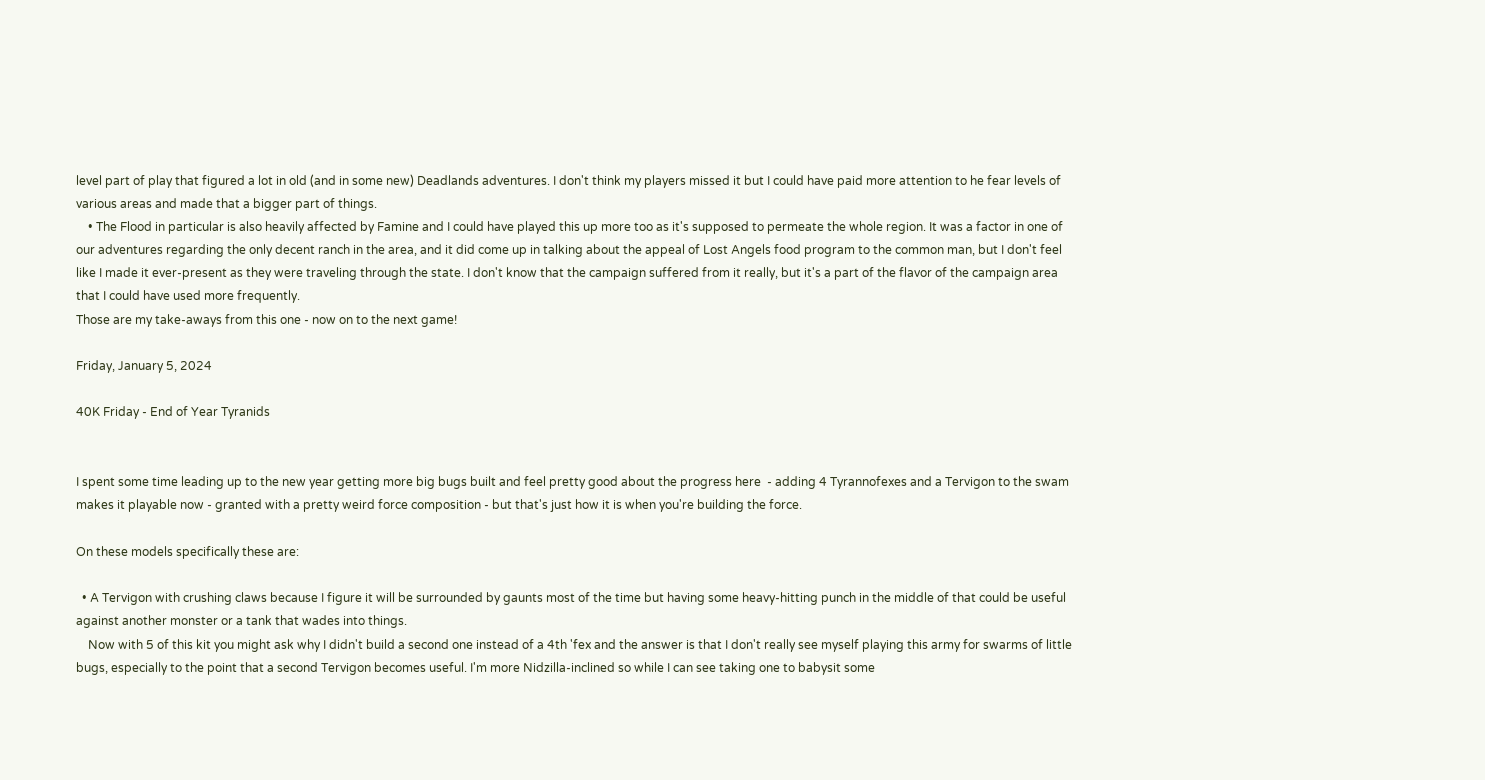level part of play that figured a lot in old (and in some new) Deadlands adventures. I don't think my players missed it but I could have paid more attention to he fear levels of various areas and made that a bigger part of things.
    • The Flood in particular is also heavily affected by Famine and I could have played this up more too as it's supposed to permeate the whole region. It was a factor in one of our adventures regarding the only decent ranch in the area, and it did come up in talking about the appeal of Lost Angels food program to the common man, but I don't feel like I made it ever-present as they were traveling through the state. I don't know that the campaign suffered from it really, but it's a part of the flavor of the campaign area that I could have used more frequently.
Those are my take-aways from this one - now on to the next game!

Friday, January 5, 2024

40K Friday - End of Year Tyranids


I spent some time leading up to the new year getting more big bugs built and feel pretty good about the progress here  - adding 4 Tyrannofexes and a Tervigon to the swam makes it playable now - granted with a pretty weird force composition - but that's just how it is when you're building the force.

On these models specifically these are:

  • A Tervigon with crushing claws because I figure it will be surrounded by gaunts most of the time but having some heavy-hitting punch in the middle of that could be useful against another monster or a tank that wades into things.
    Now with 5 of this kit you might ask why I didn't build a second one instead of a 4th 'fex and the answer is that I don't really see myself playing this army for swarms of little bugs, especially to the point that a second Tervigon becomes useful. I'm more Nidzilla-inclined so while I can see taking one to babysit some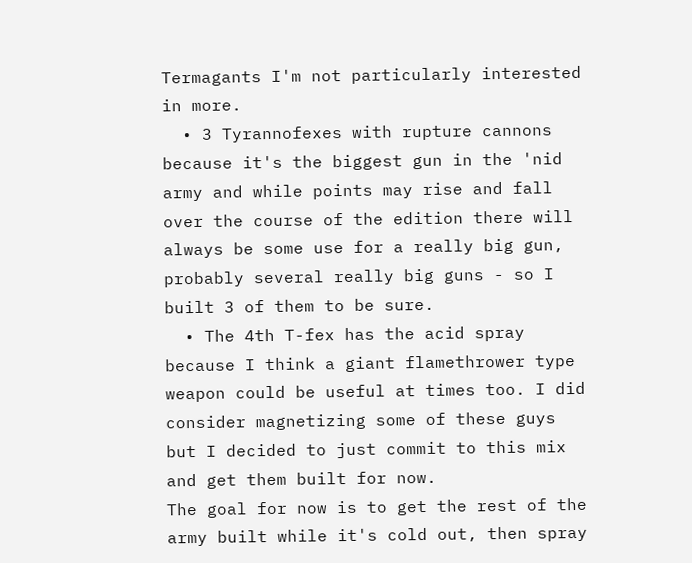Termagants I'm not particularly interested in more.
  • 3 Tyrannofexes with rupture cannons because it's the biggest gun in the 'nid army and while points may rise and fall over the course of the edition there will always be some use for a really big gun, probably several really big guns - so I built 3 of them to be sure.
  • The 4th T-fex has the acid spray because I think a giant flamethrower type weapon could be useful at times too. I did consider magnetizing some of these guys but I decided to just commit to this mix and get them built for now.
The goal for now is to get the rest of the army built while it's cold out, then spray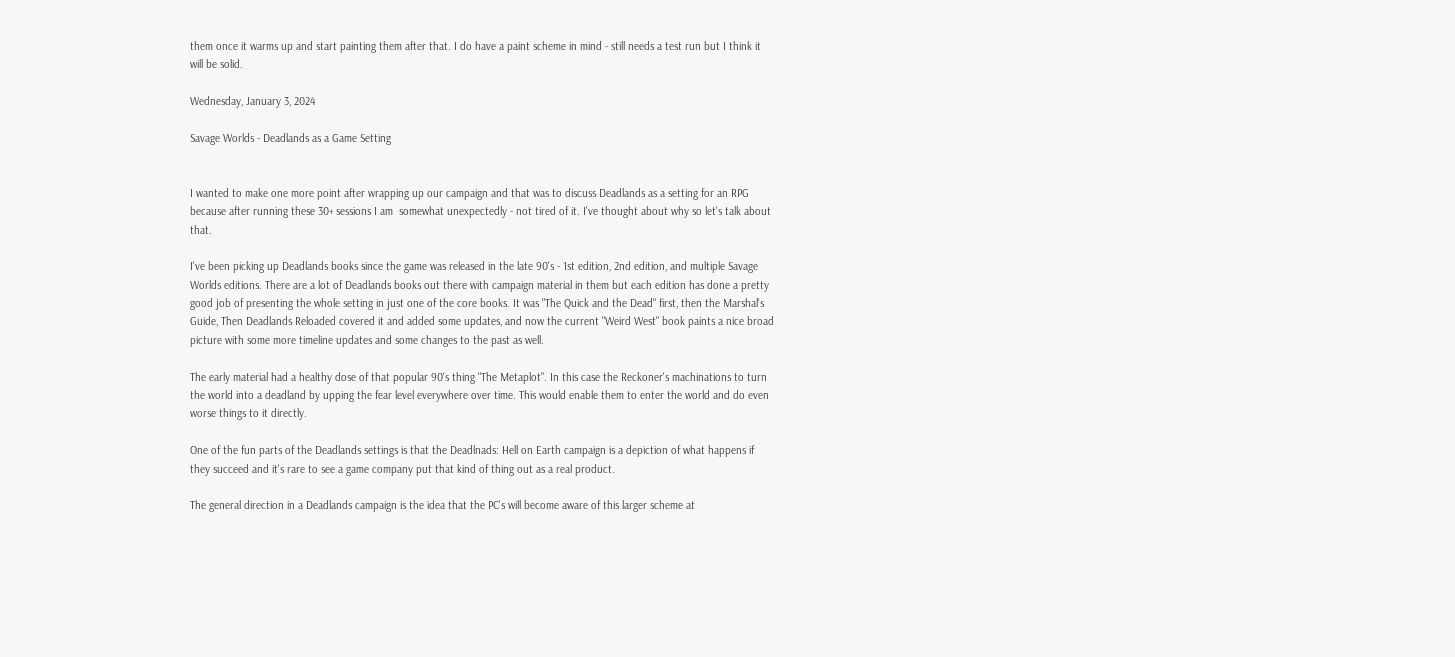them once it warms up and start painting them after that. I do have a paint scheme in mind - still needs a test run but I think it will be solid.

Wednesday, January 3, 2024

Savage Worlds - Deadlands as a Game Setting


I wanted to make one more point after wrapping up our campaign and that was to discuss Deadlands as a setting for an RPG because after running these 30+ sessions I am  somewhat unexpectedly - not tired of it. I've thought about why so let's talk about that.

I've been picking up Deadlands books since the game was released in the late 90's - 1st edition, 2nd edition, and multiple Savage Worlds editions. There are a lot of Deadlands books out there with campaign material in them but each edition has done a pretty good job of presenting the whole setting in just one of the core books. It was "The Quick and the Dead" first, then the Marshal's Guide, Then Deadlands Reloaded covered it and added some updates, and now the current "Weird West" book paints a nice broad picture with some more timeline updates and some changes to the past as well.

The early material had a healthy dose of that popular 90's thing "The Metaplot". In this case the Reckoner's machinations to turn the world into a deadland by upping the fear level everywhere over time. This would enable them to enter the world and do even worse things to it directly.

One of the fun parts of the Deadlands settings is that the Deadlnads: Hell on Earth campaign is a depiction of what happens if they succeed and it's rare to see a game company put that kind of thing out as a real product.

The general direction in a Deadlands campaign is the idea that the PC's will become aware of this larger scheme at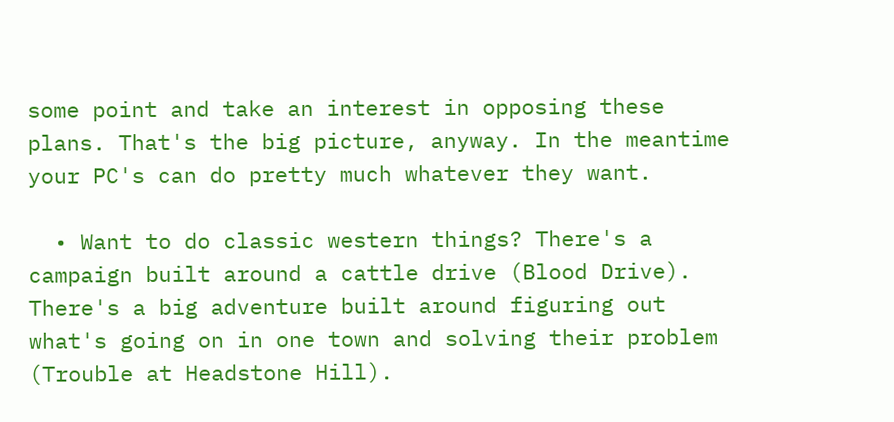some point and take an interest in opposing these plans. That's the big picture, anyway. In the meantime your PC's can do pretty much whatever they want.

  • Want to do classic western things? There's a campaign built around a cattle drive (Blood Drive). There's a big adventure built around figuring out what's going on in one town and solving their problem (Trouble at Headstone Hill).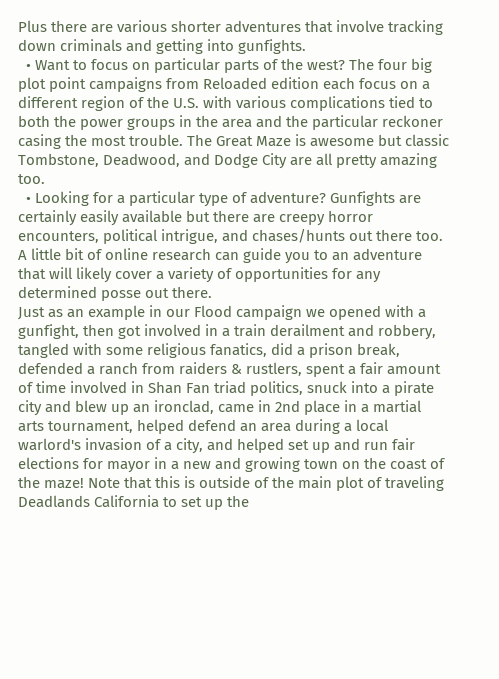Plus there are various shorter adventures that involve tracking down criminals and getting into gunfights.
  • Want to focus on particular parts of the west? The four big plot point campaigns from Reloaded edition each focus on a different region of the U.S. with various complications tied to both the power groups in the area and the particular reckoner casing the most trouble. The Great Maze is awesome but classic Tombstone, Deadwood, and Dodge City are all pretty amazing too.
  • Looking for a particular type of adventure? Gunfights are certainly easily available but there are creepy horror encounters, political intrigue, and chases/hunts out there too. A little bit of online research can guide you to an adventure that will likely cover a variety of opportunities for any determined posse out there.
Just as an example in our Flood campaign we opened with a gunfight, then got involved in a train derailment and robbery, tangled with some religious fanatics, did a prison break, defended a ranch from raiders & rustlers, spent a fair amount of time involved in Shan Fan triad politics, snuck into a pirate city and blew up an ironclad, came in 2nd place in a martial arts tournament, helped defend an area during a local warlord's invasion of a city, and helped set up and run fair elections for mayor in a new and growing town on the coast of the maze! Note that this is outside of the main plot of traveling Deadlands California to set up the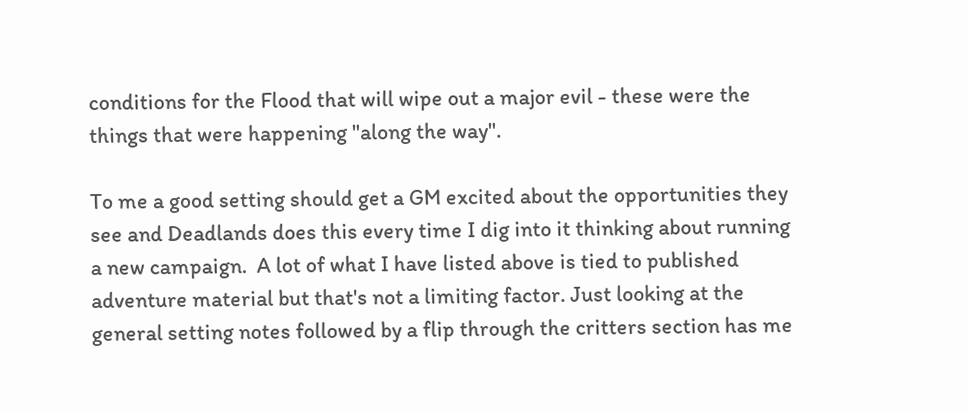conditions for the Flood that will wipe out a major evil - these were the things that were happening "along the way".

To me a good setting should get a GM excited about the opportunities they see and Deadlands does this every time I dig into it thinking about running a new campaign.  A lot of what I have listed above is tied to published adventure material but that's not a limiting factor. Just looking at the general setting notes followed by a flip through the critters section has me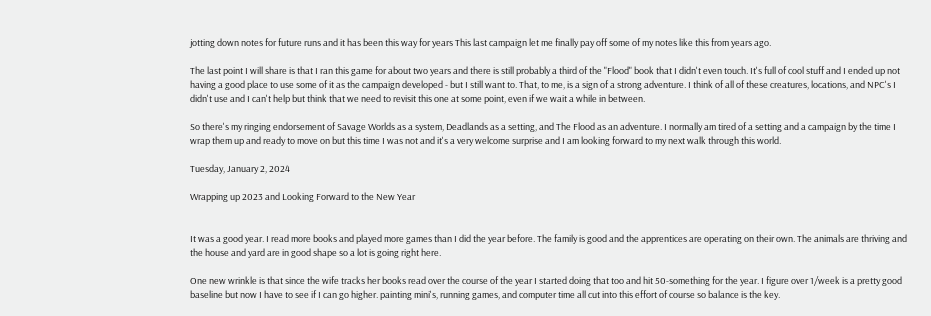jotting down notes for future runs and it has been this way for years This last campaign let me finally pay off some of my notes like this from years ago.

The last point I will share is that I ran this game for about two years and there is still probably a third of the "Flood" book that I didn't even touch. It's full of cool stuff and I ended up not having a good place to use some of it as the campaign developed - but I still want to. That, to me, is a sign of a strong adventure. I think of all of these creatures, locations, and NPC's I didn't use and I can't help but think that we need to revisit this one at some point, even if we wait a while in between.

So there's my ringing endorsement of Savage Worlds as a system, Deadlands as a setting, and The Flood as an adventure. I normally am tired of a setting and a campaign by the time I wrap them up and ready to move on but this time I was not and it's a very welcome surprise and I am looking forward to my next walk through this world.

Tuesday, January 2, 2024

Wrapping up 2023 and Looking Forward to the New Year


It was a good year. I read more books and played more games than I did the year before. The family is good and the apprentices are operating on their own. The animals are thriving and the house and yard are in good shape so a lot is going right here.

One new wrinkle is that since the wife tracks her books read over the course of the year I started doing that too and hit 50-something for the year. I figure over 1/week is a pretty good baseline but now I have to see if I can go higher. painting mini's, running games, and computer time all cut into this effort of course so balance is the key.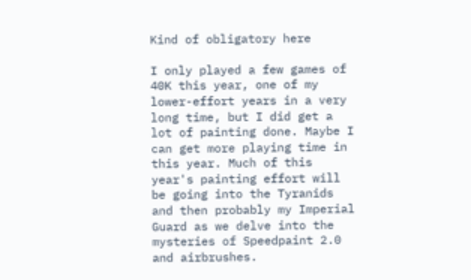Kind of obligatory here

I only played a few games of 40K this year, one of my lower-effort years in a very long time, but I did get a lot of painting done. Maybe I can get more playing time in this year. Much of this year's painting effort will be going into the Tyranids and then probably my Imperial Guard as we delve into the mysteries of Speedpaint 2.0 and airbrushes.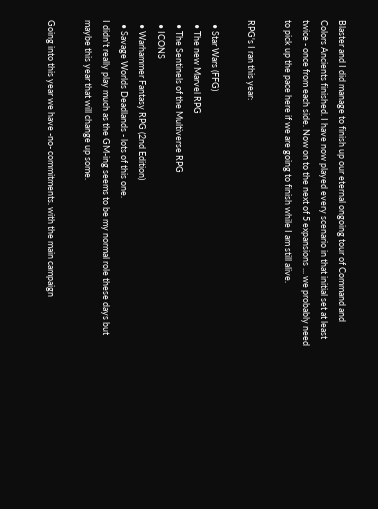Blaster and I did manage to finish up our eternal ongoing tour of Command and Colors Ancients finished. I have now played every scenario in that initial set at least twice - once from each side. Now on to the next of 5 expansions ... we probably need to pick up the pace here if we are going to finish while I am still alive.

RPG's I ran this year:

  • Star Wars (FFG)
  • The new Marvel RPG
  • The Sentinels of the Multiverse RPG
  • ICONS
  • Warhammer Fantasy RPG (2nd Edition)
  • Savage Worlds Deadlands - lots of this one.
I didn't really play much as the GM-ing seems to be my normal role these days but maybe this year that will change up some.

Going into this year we have -no- commitments. with the main campaign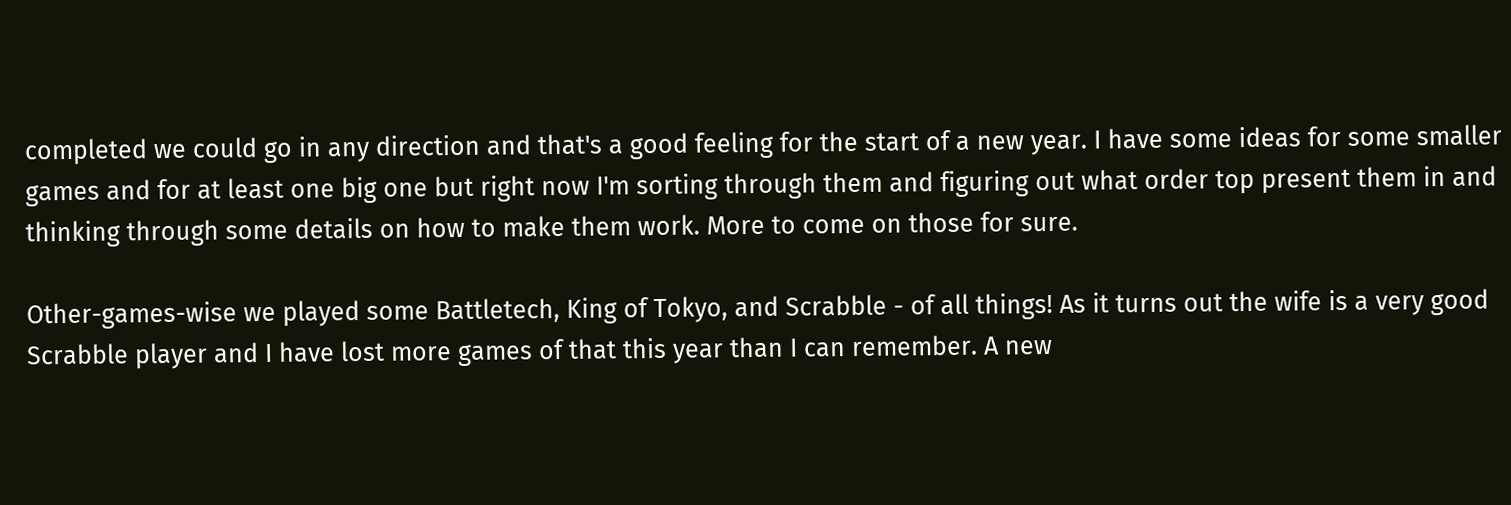completed we could go in any direction and that's a good feeling for the start of a new year. I have some ideas for some smaller games and for at least one big one but right now I'm sorting through them and figuring out what order top present them in and thinking through some details on how to make them work. More to come on those for sure.

Other-games-wise we played some Battletech, King of Tokyo, and Scrabble - of all things! As it turns out the wife is a very good Scrabble player and I have lost more games of that this year than I can remember. A new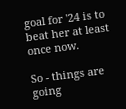goal for '24 is to beat her at least once now.

So - things are going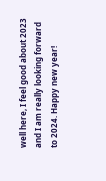well here, I feel good about 2023 and I am really looking forward to 2024. Happy new year!